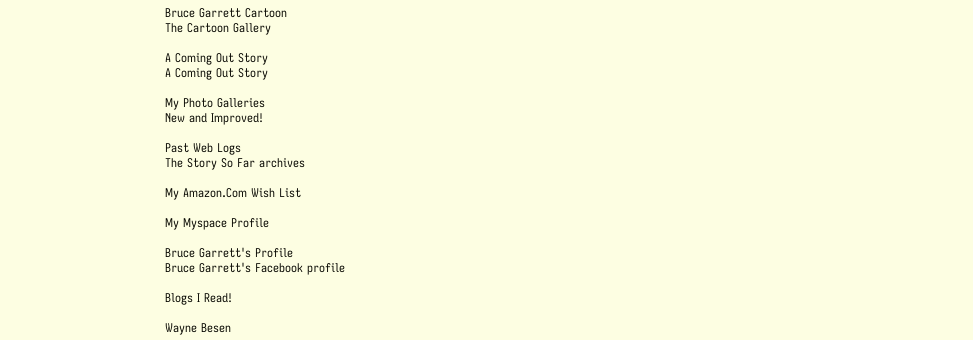Bruce Garrett Cartoon
The Cartoon Gallery

A Coming Out Story
A Coming Out Story

My Photo Galleries
New and Improved!

Past Web Logs
The Story So Far archives

My Amazon.Com Wish List

My Myspace Profile

Bruce Garrett's Profile
Bruce Garrett's Facebook profile

Blogs I Read!

Wayne Besen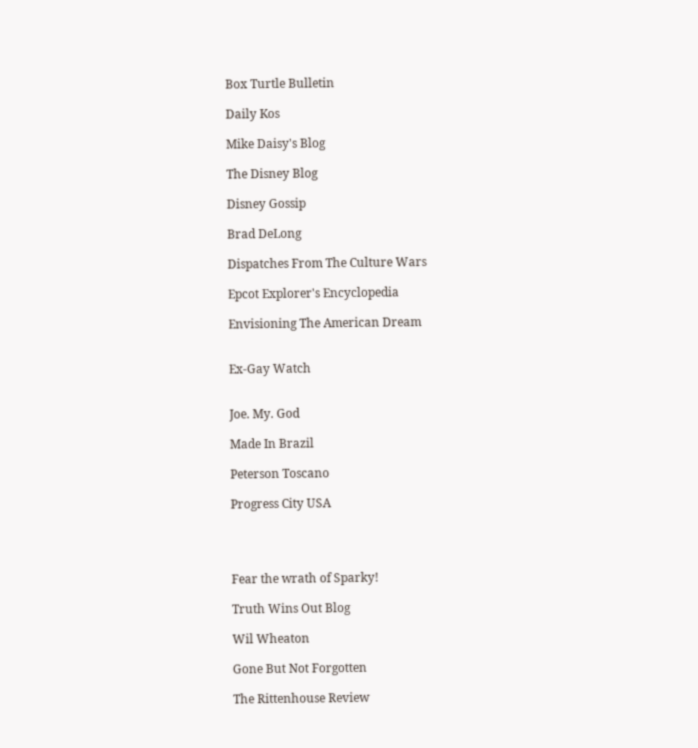Box Turtle Bulletin

Daily Kos

Mike Daisy's Blog

The Disney Blog

Disney Gossip

Brad DeLong

Dispatches From The Culture Wars

Epcot Explorer's Encyclopedia

Envisioning The American Dream


Ex-Gay Watch


Joe. My. God

Made In Brazil

Peterson Toscano

Progress City USA




Fear the wrath of Sparky!

Truth Wins Out Blog

Wil Wheaton

Gone But Not Forgotten

The Rittenhouse Review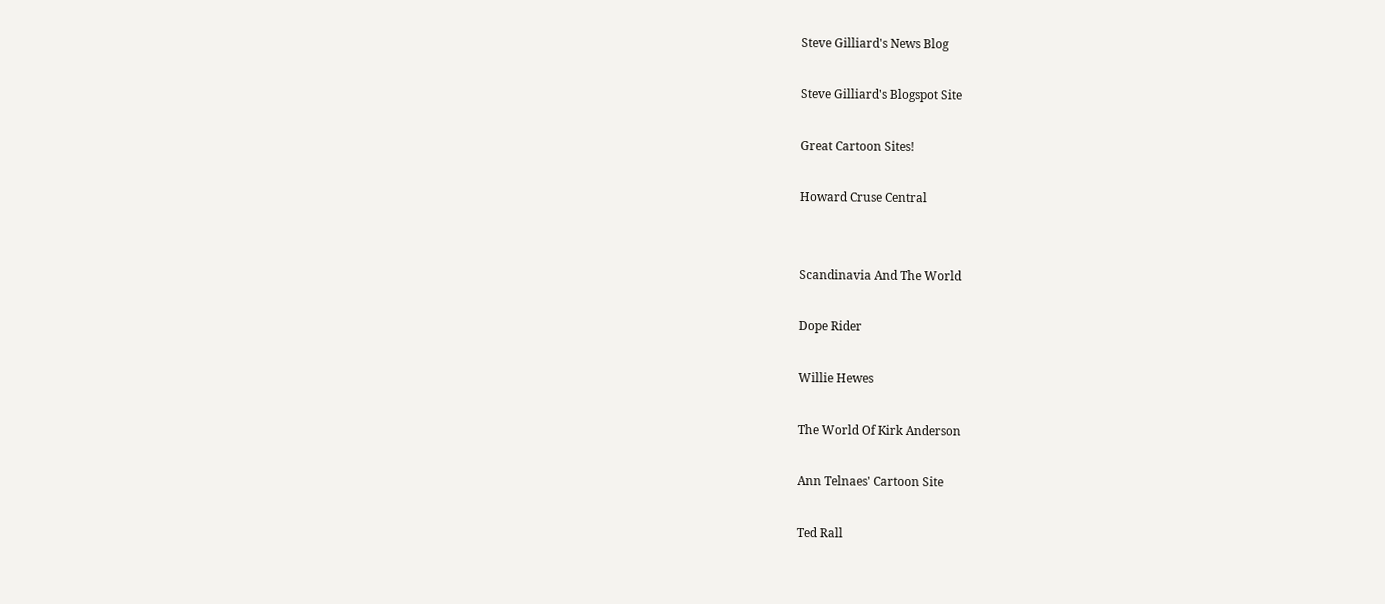Steve Gilliard's News Blog

Steve Gilliard's Blogspot Site

Great Cartoon Sites!

Howard Cruse Central


Scandinavia And The World

Dope Rider

Willie Hewes

The World Of Kirk Anderson

Ann Telnaes' Cartoon Site

Ted Rall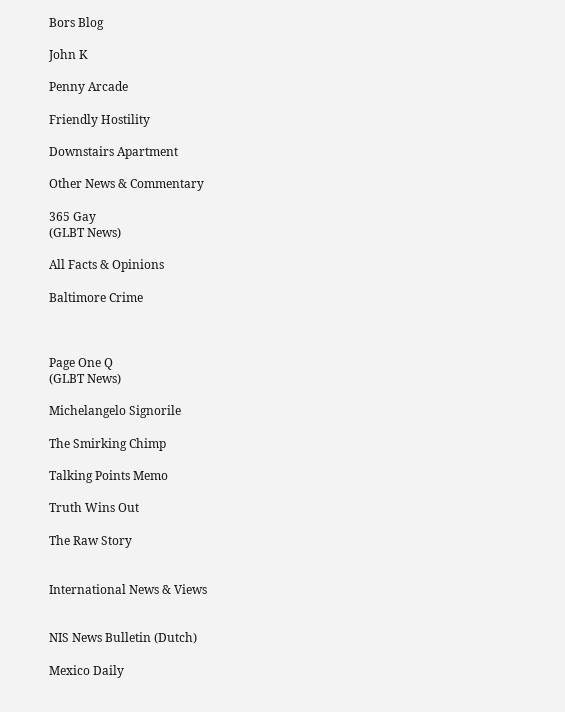Bors Blog

John K

Penny Arcade

Friendly Hostility

Downstairs Apartment

Other News & Commentary

365 Gay
(GLBT News)

All Facts & Opinions

Baltimore Crime



Page One Q
(GLBT News)

Michelangelo Signorile

The Smirking Chimp

Talking Points Memo

Truth Wins Out

The Raw Story


International News & Views


NIS News Bulletin (Dutch)

Mexico Daily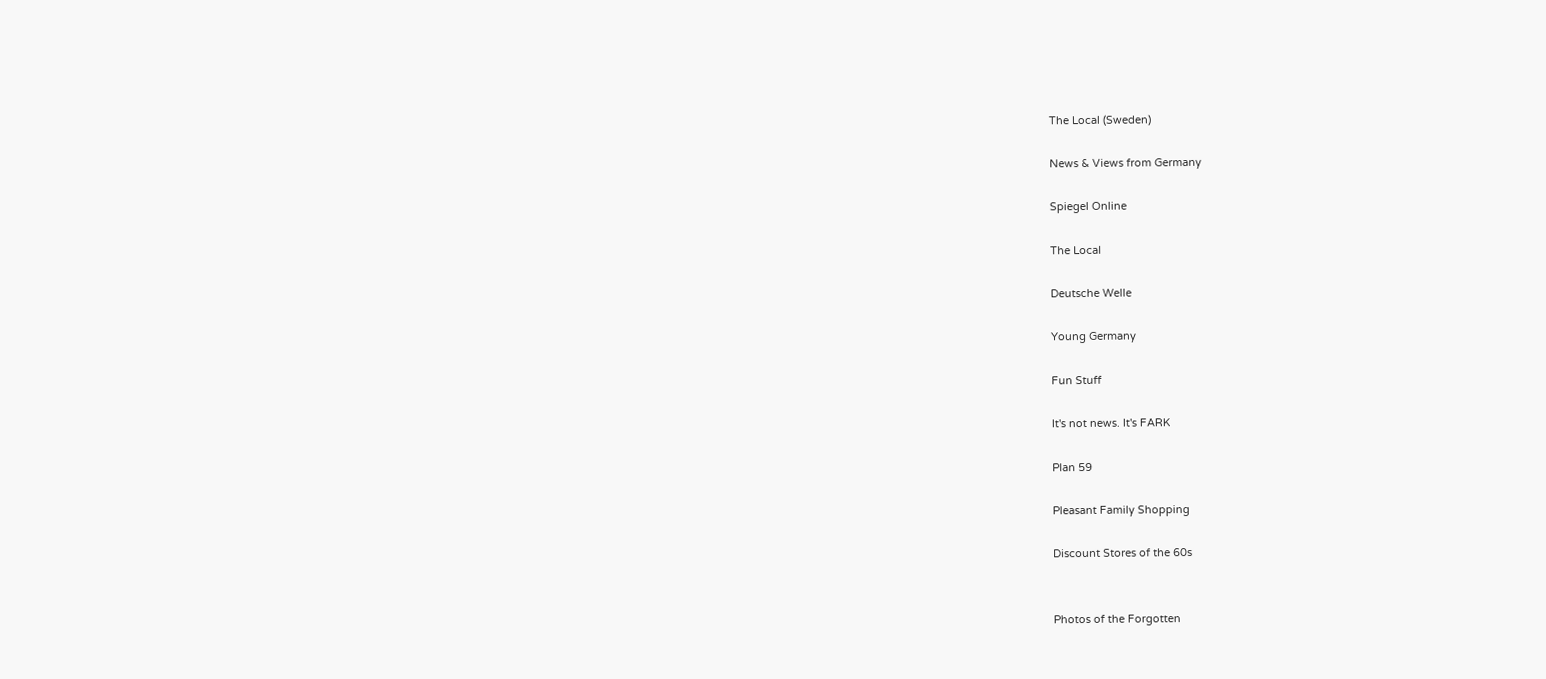The Local (Sweden)

News & Views from Germany

Spiegel Online

The Local

Deutsche Welle

Young Germany

Fun Stuff

It's not news. It's FARK

Plan 59

Pleasant Family Shopping

Discount Stores of the 60s


Photos of the Forgotten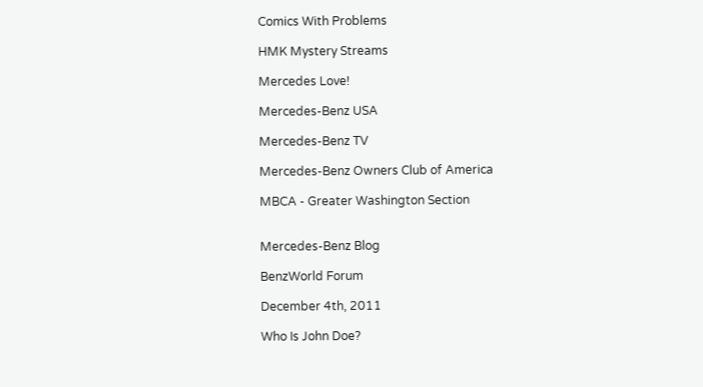Comics With Problems

HMK Mystery Streams

Mercedes Love!

Mercedes-Benz USA

Mercedes-Benz TV

Mercedes-Benz Owners Club of America

MBCA - Greater Washington Section


Mercedes-Benz Blog

BenzWorld Forum

December 4th, 2011

Who Is John Doe?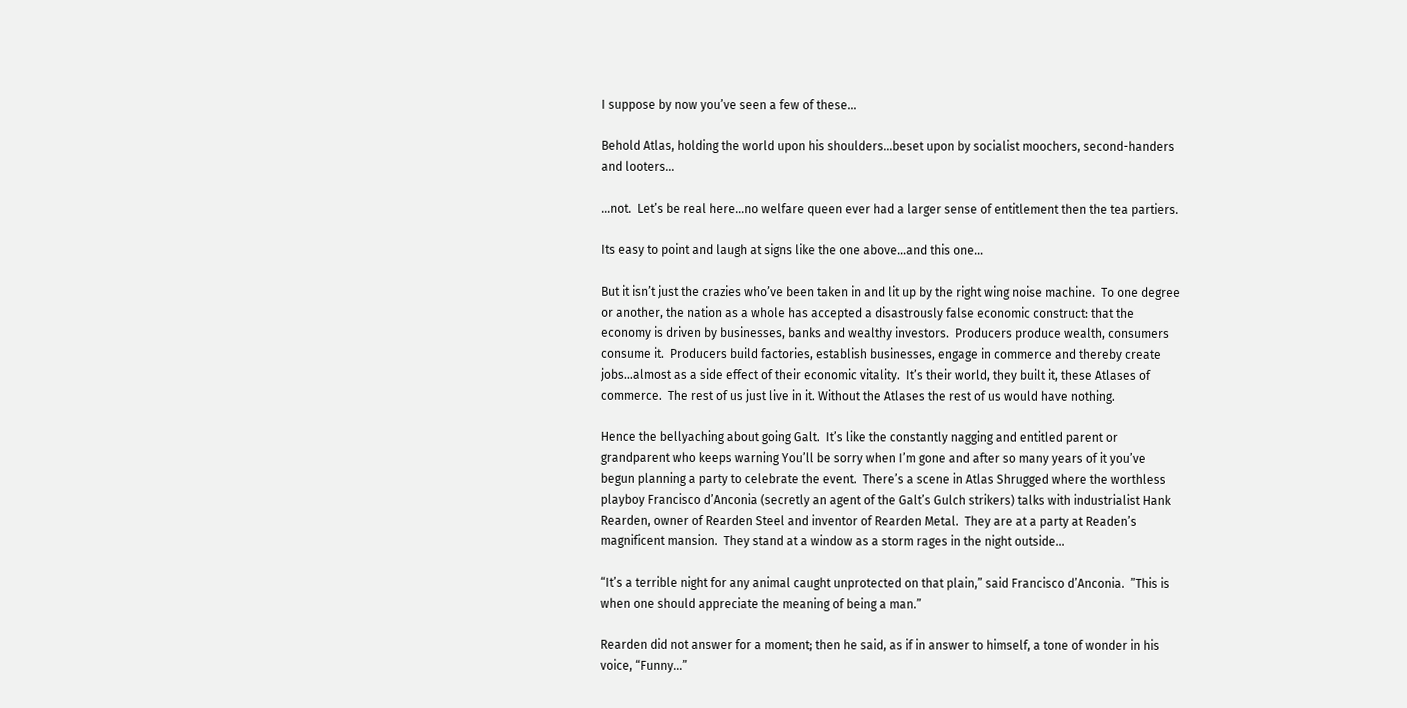I suppose by now you’ve seen a few of these…

Behold Atlas, holding the world upon his shoulders…beset upon by socialist moochers, second-handers and looters…

…not.  Let’s be real here…no welfare queen ever had a larger sense of entitlement then the tea partiers.

Its easy to point and laugh at signs like the one above…and this one…

But it isn’t just the crazies who’ve been taken in and lit up by the right wing noise machine.  To one degree or another, the nation as a whole has accepted a disastrously false economic construct: that the economy is driven by businesses, banks and wealthy investors.  Producers produce wealth, consumers consume it.  Producers build factories, establish businesses, engage in commerce and thereby create jobs…almost as a side effect of their economic vitality.  It’s their world, they built it, these Atlases of commerce.  The rest of us just live in it. Without the Atlases the rest of us would have nothing.

Hence the bellyaching about going Galt.  It’s like the constantly nagging and entitled parent or grandparent who keeps warning You’ll be sorry when I’m gone and after so many years of it you’ve begun planning a party to celebrate the event.  There’s a scene in Atlas Shrugged where the worthless playboy Francisco d’Anconia (secretly an agent of the Galt’s Gulch strikers) talks with industrialist Hank Rearden, owner of Rearden Steel and inventor of Rearden Metal.  They are at a party at Readen’s magnificent mansion.  They stand at a window as a storm rages in the night outside…

“It’s a terrible night for any animal caught unprotected on that plain,” said Francisco d’Anconia.  ”This is when one should appreciate the meaning of being a man.”

Rearden did not answer for a moment; then he said, as if in answer to himself, a tone of wonder in his voice, “Funny…”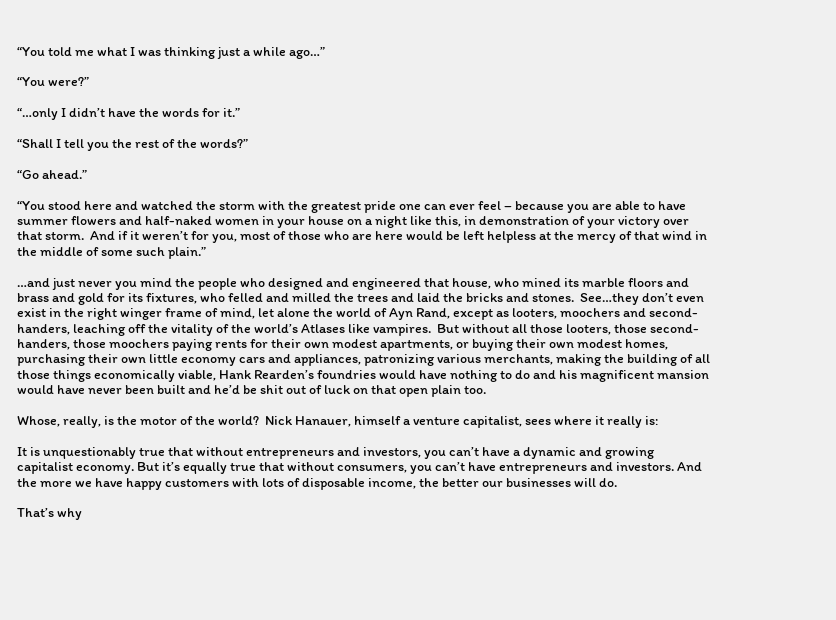“You told me what I was thinking just a while ago…”

“You were?”

“…only I didn’t have the words for it.”

“Shall I tell you the rest of the words?”

“Go ahead.”

“You stood here and watched the storm with the greatest pride one can ever feel – because you are able to have summer flowers and half-naked women in your house on a night like this, in demonstration of your victory over that storm.  And if it weren’t for you, most of those who are here would be left helpless at the mercy of that wind in the middle of some such plain.”

…and just never you mind the people who designed and engineered that house, who mined its marble floors and brass and gold for its fixtures, who felled and milled the trees and laid the bricks and stones.  See…they don’t even exist in the right winger frame of mind, let alone the world of Ayn Rand, except as looters, moochers and second-handers, leaching off the vitality of the world’s Atlases like vampires.  But without all those looters, those second-handers, those moochers paying rents for their own modest apartments, or buying their own modest homes, purchasing their own little economy cars and appliances, patronizing various merchants, making the building of all those things economically viable, Hank Rearden’s foundries would have nothing to do and his magnificent mansion would have never been built and he’d be shit out of luck on that open plain too.

Whose, really, is the motor of the world?  Nick Hanauer, himself a venture capitalist, sees where it really is:

It is unquestionably true that without entrepreneurs and investors, you can’t have a dynamic and growing capitalist economy. But it’s equally true that without consumers, you can’t have entrepreneurs and investors. And the more we have happy customers with lots of disposable income, the better our businesses will do.

That’s why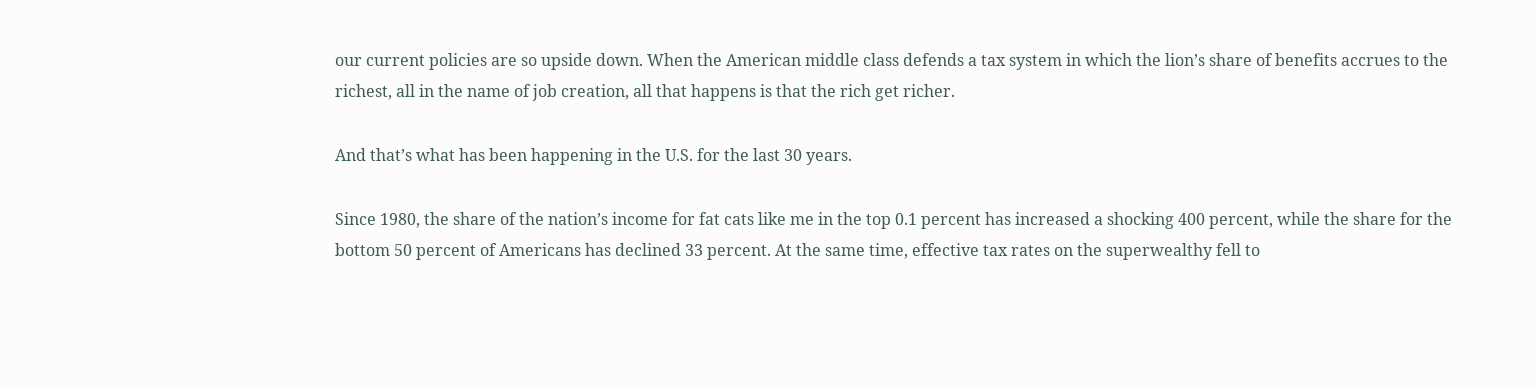our current policies are so upside down. When the American middle class defends a tax system in which the lion’s share of benefits accrues to the richest, all in the name of job creation, all that happens is that the rich get richer.

And that’s what has been happening in the U.S. for the last 30 years.

Since 1980, the share of the nation’s income for fat cats like me in the top 0.1 percent has increased a shocking 400 percent, while the share for the bottom 50 percent of Americans has declined 33 percent. At the same time, effective tax rates on the superwealthy fell to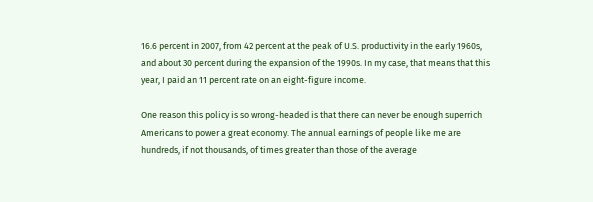16.6 percent in 2007, from 42 percent at the peak of U.S. productivity in the early 1960s, and about 30 percent during the expansion of the 1990s. In my case, that means that this year, I paid an 11 percent rate on an eight-figure income.

One reason this policy is so wrong-headed is that there can never be enough superrich Americans to power a great economy. The annual earnings of people like me are hundreds, if not thousands, of times greater than those of the average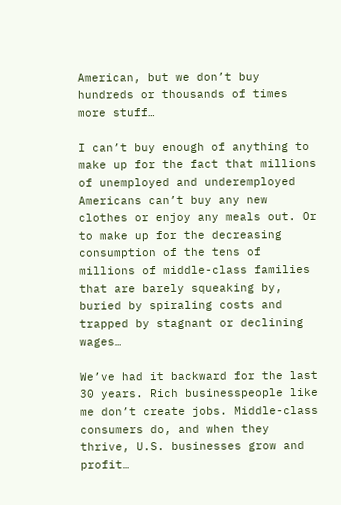American, but we don’t buy hundreds or thousands of times more stuff…

I can’t buy enough of anything to make up for the fact that millions of unemployed and underemployed Americans can’t buy any new clothes or enjoy any meals out. Or to make up for the decreasing consumption of the tens of millions of middle-class families that are barely squeaking by, buried by spiraling costs and trapped by stagnant or declining wages…

We’ve had it backward for the last 30 years. Rich businesspeople like me don’t create jobs. Middle-class consumers do, and when they thrive, U.S. businesses grow and profit…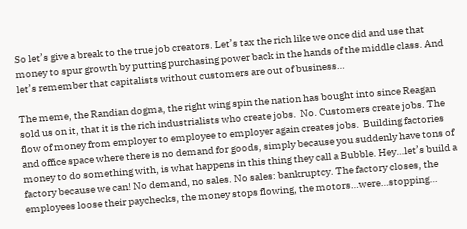So let’s give a break to the true job creators. Let’s tax the rich like we once did and use that money to spur growth by putting purchasing power back in the hands of the middle class. And let’s remember that capitalists without customers are out of business…

The meme, the Randian dogma, the right wing spin the nation has bought into since Reagan sold us on it, that it is the rich industrialists who create jobs.  No. Customers create jobs. The flow of money from employer to employee to employer again creates jobs.  Building factories and office space where there is no demand for goods, simply because you suddenly have tons of money to do something with, is what happens in this thing they call a Bubble. Hey…let’s build a factory because we can! No demand, no sales. No sales: bankruptcy. The factory closes, the employees loose their paychecks, the money stops flowing, the motors…were…stopping…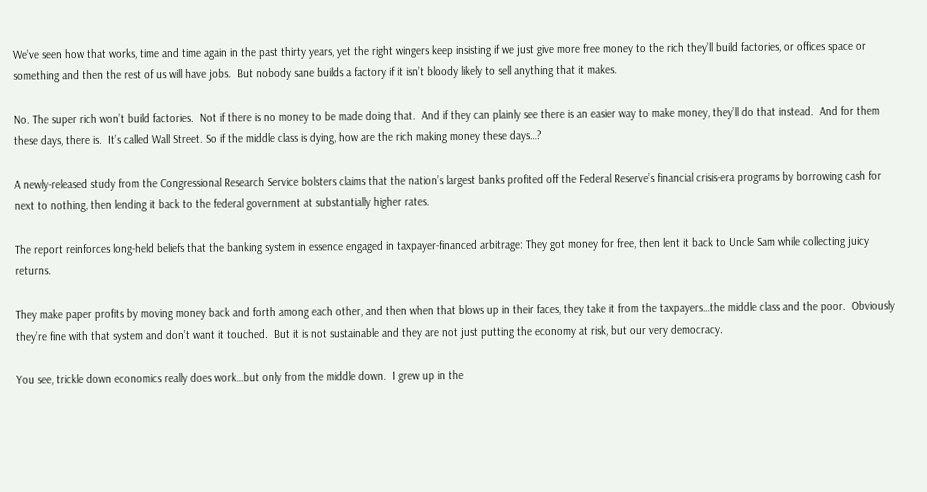We’ve seen how that works, time and time again in the past thirty years, yet the right wingers keep insisting if we just give more free money to the rich they’ll build factories, or offices space or something and then the rest of us will have jobs.  But nobody sane builds a factory if it isn’t bloody likely to sell anything that it makes.

No. The super rich won’t build factories.  Not if there is no money to be made doing that.  And if they can plainly see there is an easier way to make money, they’ll do that instead.  And for them these days, there is.  It’s called Wall Street. So if the middle class is dying, how are the rich making money these days…?

A newly-released study from the Congressional Research Service bolsters claims that the nation’s largest banks profited off the Federal Reserve’s financial crisis-era programs by borrowing cash for next to nothing, then lending it back to the federal government at substantially higher rates.

The report reinforces long-held beliefs that the banking system in essence engaged in taxpayer-financed arbitrage: They got money for free, then lent it back to Uncle Sam while collecting juicy returns.

They make paper profits by moving money back and forth among each other, and then when that blows up in their faces, they take it from the taxpayers…the middle class and the poor.  Obviously they’re fine with that system and don’t want it touched.  But it is not sustainable and they are not just putting the economy at risk, but our very democracy.

You see, trickle down economics really does work…but only from the middle down.  I grew up in the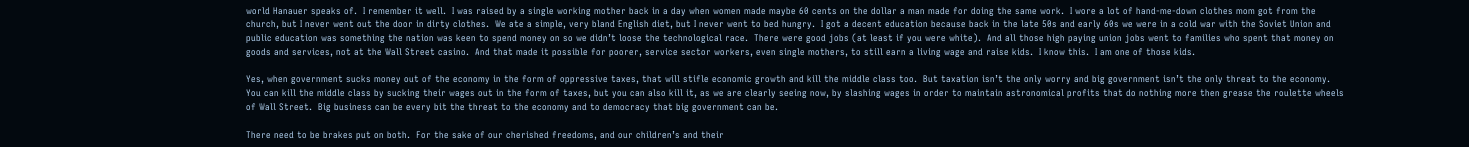world Hanauer speaks of.  I remember it well.  I was raised by a single working mother back in a day when women made maybe 60 cents on the dollar a man made for doing the same work.  I wore a lot of hand-me-down clothes mom got from the church, but I never went out the door in dirty clothes.  We ate a simple, very bland English diet, but I never went to bed hungry.  I got a decent education because back in the late 50s and early 60s we were in a cold war with the Soviet Union and public education was something the nation was keen to spend money on so we didn’t loose the technological race.  There were good jobs (at least if you were white).  And all those high paying union jobs went to families who spent that money on goods and services, not at the Wall Street casino.  And that made it possible for poorer, service sector workers, even single mothers, to still earn a living wage and raise kids.  I know this.  I am one of those kids.

Yes, when government sucks money out of the economy in the form of oppressive taxes, that will stifle economic growth and kill the middle class too.  But taxation isn’t the only worry and big government isn’t the only threat to the economy. You can kill the middle class by sucking their wages out in the form of taxes, but you can also kill it, as we are clearly seeing now, by slashing wages in order to maintain astronomical profits that do nothing more then grease the roulette wheels of Wall Street.  Big business can be every bit the threat to the economy and to democracy that big government can be.

There need to be brakes put on both.  For the sake of our cherished freedoms, and our children’s and their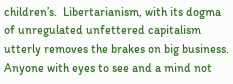children’s.  Libertarianism, with its dogma of unregulated unfettered capitalism utterly removes the brakes on big business.  Anyone with eyes to see and a mind not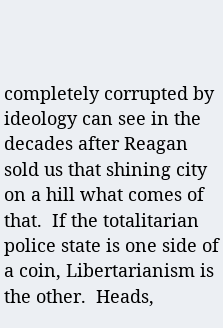completely corrupted by ideology can see in the decades after Reagan sold us that shining city on a hill what comes of that.  If the totalitarian police state is one side of a coin, Libertarianism is the other.  Heads,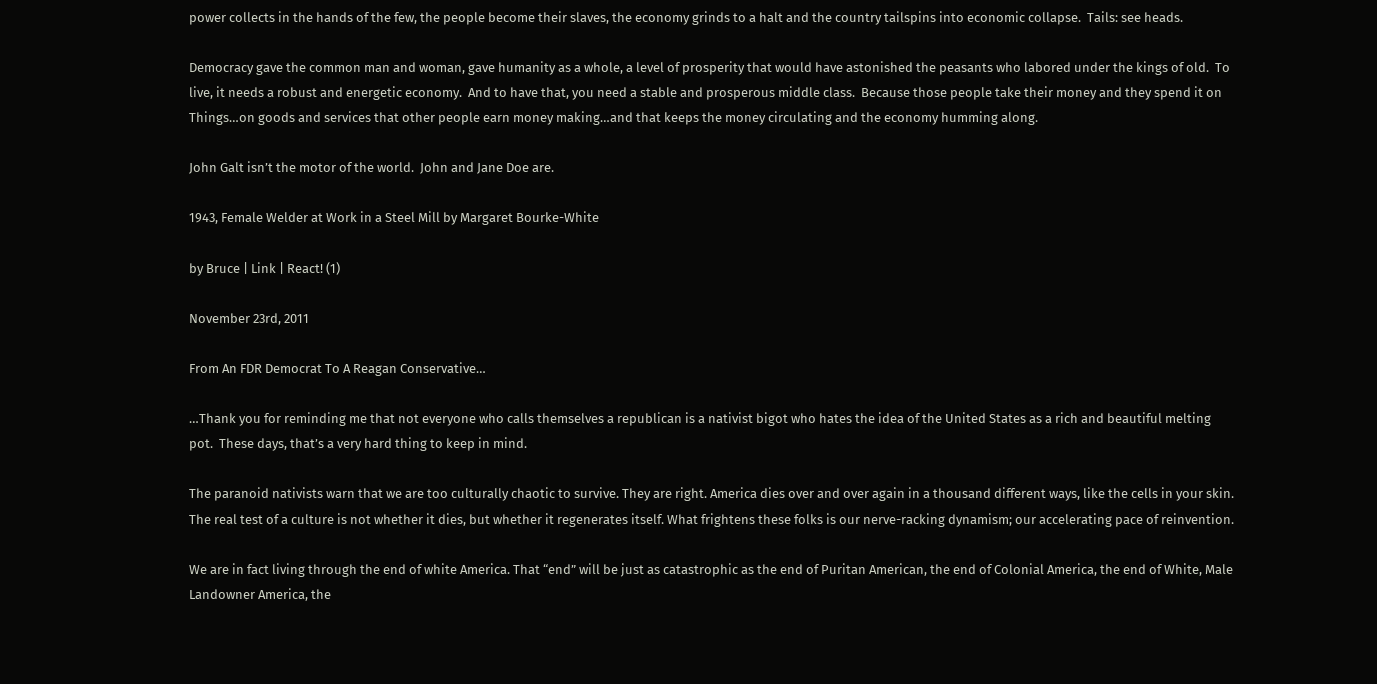power collects in the hands of the few, the people become their slaves, the economy grinds to a halt and the country tailspins into economic collapse.  Tails: see heads.

Democracy gave the common man and woman, gave humanity as a whole, a level of prosperity that would have astonished the peasants who labored under the kings of old.  To live, it needs a robust and energetic economy.  And to have that, you need a stable and prosperous middle class.  Because those people take their money and they spend it on Things…on goods and services that other people earn money making…and that keeps the money circulating and the economy humming along.

John Galt isn’t the motor of the world.  John and Jane Doe are.

1943, Female Welder at Work in a Steel Mill by Margaret Bourke-White

by Bruce | Link | React! (1)

November 23rd, 2011

From An FDR Democrat To A Reagan Conservative…

…Thank you for reminding me that not everyone who calls themselves a republican is a nativist bigot who hates the idea of the United States as a rich and beautiful melting pot.  These days, that’s a very hard thing to keep in mind.

The paranoid nativists warn that we are too culturally chaotic to survive. They are right. America dies over and over again in a thousand different ways, like the cells in your skin. The real test of a culture is not whether it dies, but whether it regenerates itself. What frightens these folks is our nerve-racking dynamism; our accelerating pace of reinvention.

We are in fact living through the end of white America. That “end” will be just as catastrophic as the end of Puritan American, the end of Colonial America, the end of White, Male Landowner America, the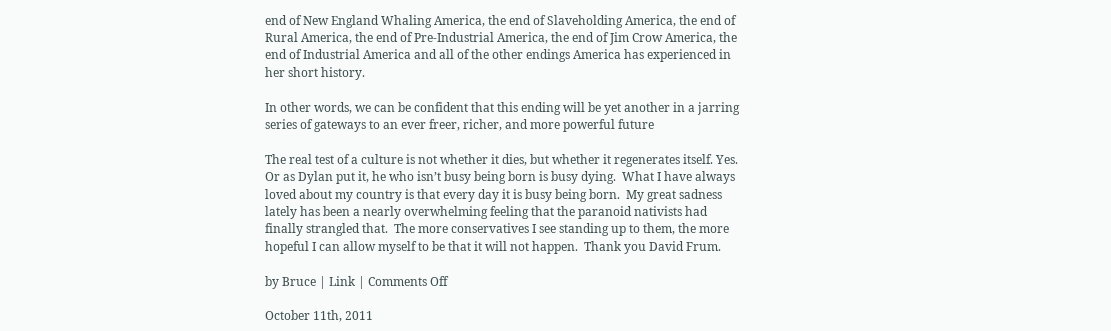end of New England Whaling America, the end of Slaveholding America, the end of Rural America, the end of Pre-Industrial America, the end of Jim Crow America, the end of Industrial America and all of the other endings America has experienced in her short history.

In other words, we can be confident that this ending will be yet another in a jarring series of gateways to an ever freer, richer, and more powerful future

The real test of a culture is not whether it dies, but whether it regenerates itself. Yes.  Or as Dylan put it, he who isn’t busy being born is busy dying.  What I have always loved about my country is that every day it is busy being born.  My great sadness lately has been a nearly overwhelming feeling that the paranoid nativists had finally strangled that.  The more conservatives I see standing up to them, the more hopeful I can allow myself to be that it will not happen.  Thank you David Frum.

by Bruce | Link | Comments Off

October 11th, 2011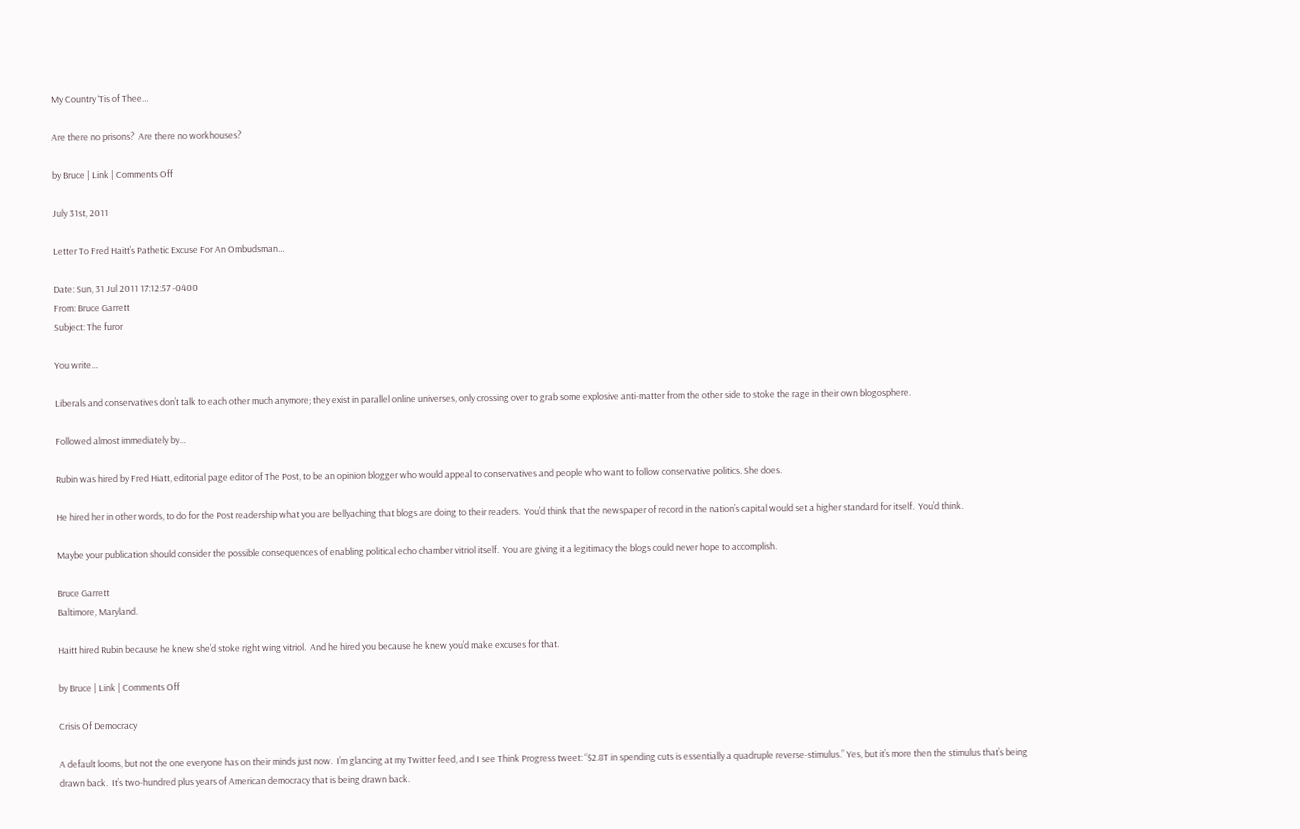My Country ‘Tis of Thee…

Are there no prisons?  Are there no workhouses?

by Bruce | Link | Comments Off

July 31st, 2011

Letter To Fred Haitt’s Pathetic Excuse For An Ombudsman…

Date: Sun, 31 Jul 2011 17:12:57 -0400
From: Bruce Garrett
Subject: The furor

You write…

Liberals and conservatives don’t talk to each other much anymore; they exist in parallel online universes, only crossing over to grab some explosive anti-matter from the other side to stoke the rage in their own blogosphere.

Followed almost immediately by…

Rubin was hired by Fred Hiatt, editorial page editor of The Post, to be an opinion blogger who would appeal to conservatives and people who want to follow conservative politics. She does.

He hired her in other words, to do for the Post readership what you are bellyaching that blogs are doing to their readers.  You’d think that the newspaper of record in the nation’s capital would set a higher standard for itself.  You’d think.

Maybe your publication should consider the possible consequences of enabling political echo chamber vitriol itself.  You are giving it a legitimacy the blogs could never hope to accomplish.

Bruce Garrett
Baltimore, Maryland.

Haitt hired Rubin because he knew she’d stoke right wing vitriol.  And he hired you because he knew you’d make excuses for that.

by Bruce | Link | Comments Off

Crisis Of Democracy

A default looms, but not the one everyone has on their minds just now.  I’m glancing at my Twitter feed, and I see Think Progress tweet: “$2.8T in spending cuts is essentially a quadruple reverse-stimulus.” Yes, but it’s more then the stimulus that’s being drawn back.  It’s two-hundred plus years of American democracy that is being drawn back.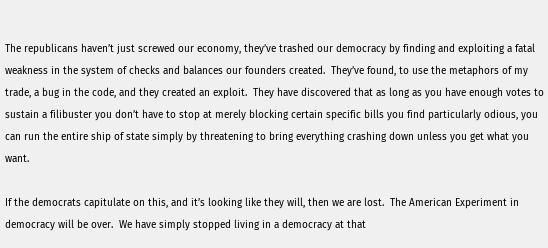The republicans haven’t just screwed our economy, they’ve trashed our democracy by finding and exploiting a fatal weakness in the system of checks and balances our founders created.  They’ve found, to use the metaphors of my trade, a bug in the code, and they created an exploit.  They have discovered that as long as you have enough votes to sustain a filibuster you don’t have to stop at merely blocking certain specific bills you find particularly odious, you can run the entire ship of state simply by threatening to bring everything crashing down unless you get what you want.

If the democrats capitulate on this, and it’s looking like they will, then we are lost.  The American Experiment in democracy will be over.  We have simply stopped living in a democracy at that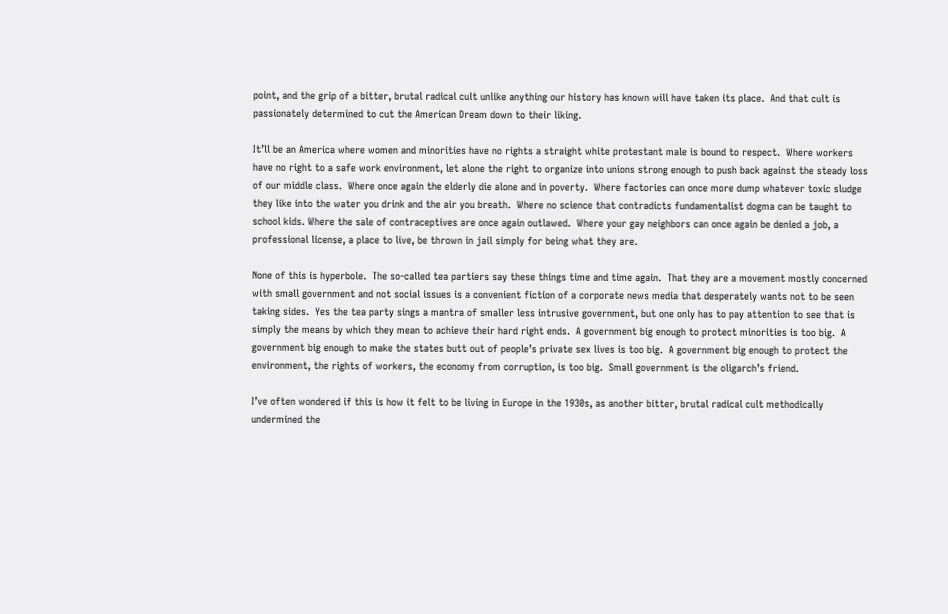point, and the grip of a bitter, brutal radical cult unlike anything our history has known will have taken its place.  And that cult is passionately determined to cut the American Dream down to their liking.

It’ll be an America where women and minorities have no rights a straight white protestant male is bound to respect.  Where workers have no right to a safe work environment, let alone the right to organize into unions strong enough to push back against the steady loss of our middle class.  Where once again the elderly die alone and in poverty.  Where factories can once more dump whatever toxic sludge they like into the water you drink and the air you breath.  Where no science that contradicts fundamentalist dogma can be taught to school kids. Where the sale of contraceptives are once again outlawed.  Where your gay neighbors can once again be denied a job, a professional license, a place to live, be thrown in jail simply for being what they are.

None of this is hyperbole.  The so-called tea partiers say these things time and time again.  That they are a movement mostly concerned with small government and not social issues is a convenient fiction of a corporate news media that desperately wants not to be seen taking sides.  Yes the tea party sings a mantra of smaller less intrusive government, but one only has to pay attention to see that is simply the means by which they mean to achieve their hard right ends.  A government big enough to protect minorities is too big.  A government big enough to make the states butt out of people’s private sex lives is too big.  A government big enough to protect the environment, the rights of workers, the economy from corruption, is too big.  Small government is the oligarch’s friend.

I’ve often wondered if this is how it felt to be living in Europe in the 1930s, as another bitter, brutal radical cult methodically undermined the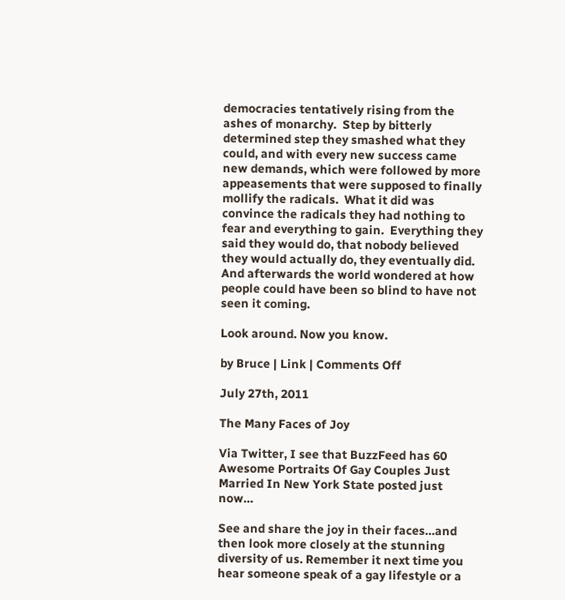democracies tentatively rising from the ashes of monarchy.  Step by bitterly determined step they smashed what they could, and with every new success came new demands, which were followed by more appeasements that were supposed to finally mollify the radicals.  What it did was convince the radicals they had nothing to fear and everything to gain.  Everything they said they would do, that nobody believed they would actually do, they eventually did.  And afterwards the world wondered at how people could have been so blind to have not seen it coming.

Look around. Now you know.

by Bruce | Link | Comments Off

July 27th, 2011

The Many Faces of Joy

Via Twitter, I see that BuzzFeed has 60 Awesome Portraits Of Gay Couples Just Married In New York State posted just now…

See and share the joy in their faces…and then look more closely at the stunning diversity of us. Remember it next time you hear someone speak of a gay lifestyle or a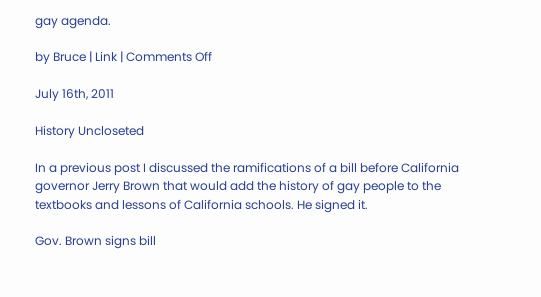gay agenda.

by Bruce | Link | Comments Off

July 16th, 2011

History Uncloseted

In a previous post I discussed the ramifications of a bill before California governor Jerry Brown that would add the history of gay people to the textbooks and lessons of California schools. He signed it.

Gov. Brown signs bill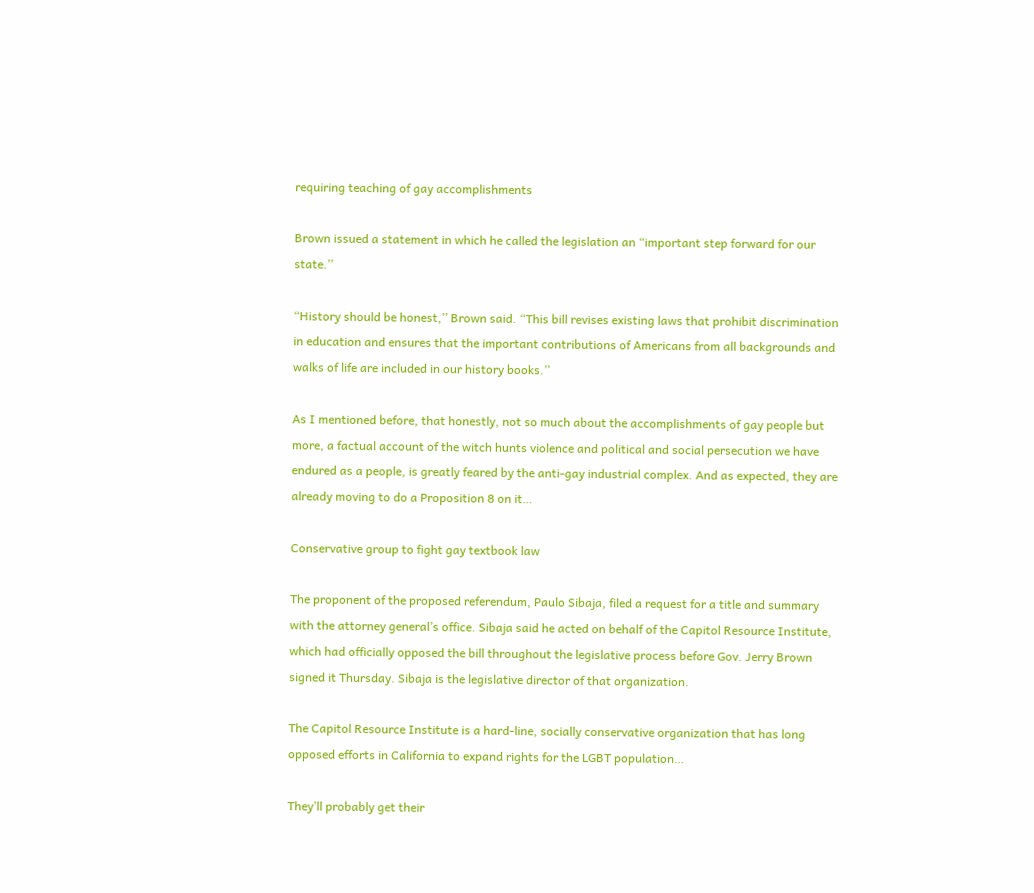requiring teaching of gay accomplishments

Brown issued a statement in which he called the legislation an “important step forward for our state.’’

“History should be honest,’’ Brown said. “This bill revises existing laws that prohibit discrimination in education and ensures that the important contributions of Americans from all backgrounds and walks of life are included in our history books.’’

As I mentioned before, that honestly, not so much about the accomplishments of gay people but more, a factual account of the witch hunts violence and political and social persecution we have endured as a people, is greatly feared by the anti-gay industrial complex. And as expected, they are already moving to do a Proposition 8 on it…

Conservative group to fight gay textbook law

The proponent of the proposed referendum, Paulo Sibaja, filed a request for a title and summary with the attorney general’s office. Sibaja said he acted on behalf of the Capitol Resource Institute, which had officially opposed the bill throughout the legislative process before Gov. Jerry Brown signed it Thursday. Sibaja is the legislative director of that organization.

The Capitol Resource Institute is a hard-line, socially conservative organization that has long opposed efforts in California to expand rights for the LGBT population…

They’ll probably get their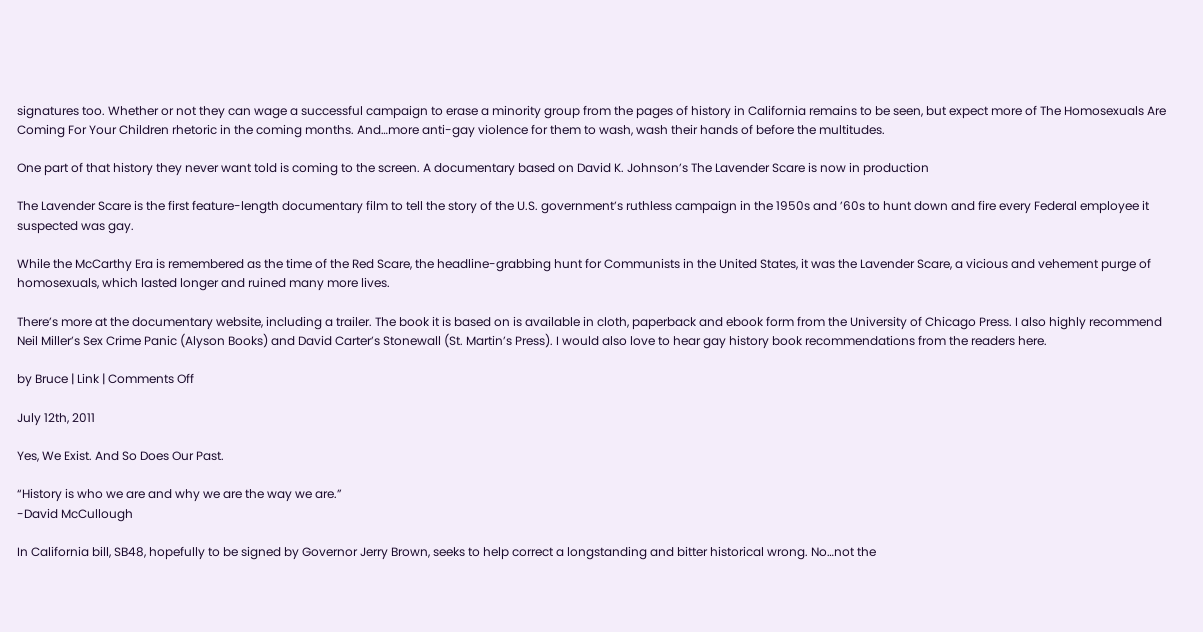signatures too. Whether or not they can wage a successful campaign to erase a minority group from the pages of history in California remains to be seen, but expect more of The Homosexuals Are Coming For Your Children rhetoric in the coming months. And…more anti-gay violence for them to wash, wash their hands of before the multitudes.

One part of that history they never want told is coming to the screen. A documentary based on David K. Johnson’s The Lavender Scare is now in production

The Lavender Scare is the first feature-length documentary film to tell the story of the U.S. government’s ruthless campaign in the 1950s and ’60s to hunt down and fire every Federal employee it suspected was gay.

While the McCarthy Era is remembered as the time of the Red Scare, the headline-grabbing hunt for Communists in the United States, it was the Lavender Scare, a vicious and vehement purge of homosexuals, which lasted longer and ruined many more lives.

There’s more at the documentary website, including a trailer. The book it is based on is available in cloth, paperback and ebook form from the University of Chicago Press. I also highly recommend Neil Miller’s Sex Crime Panic (Alyson Books) and David Carter’s Stonewall (St. Martin’s Press). I would also love to hear gay history book recommendations from the readers here.

by Bruce | Link | Comments Off

July 12th, 2011

Yes, We Exist. And So Does Our Past.

“History is who we are and why we are the way we are.”
-David McCullough

In California bill, SB48, hopefully to be signed by Governor Jerry Brown, seeks to help correct a longstanding and bitter historical wrong. No…not the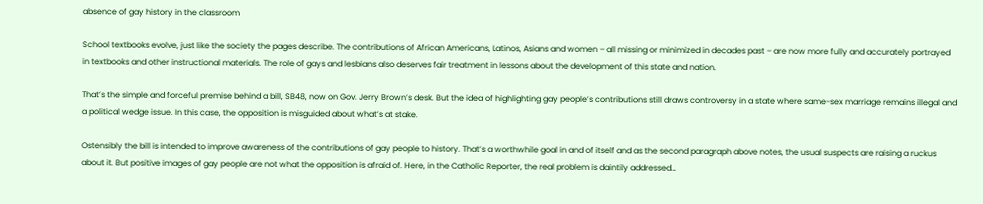absence of gay history in the classroom

School textbooks evolve, just like the society the pages describe. The contributions of African Americans, Latinos, Asians and women – all missing or minimized in decades past – are now more fully and accurately portrayed in textbooks and other instructional materials. The role of gays and lesbians also deserves fair treatment in lessons about the development of this state and nation.

That’s the simple and forceful premise behind a bill, SB48, now on Gov. Jerry Brown’s desk. But the idea of highlighting gay people’s contributions still draws controversy in a state where same-sex marriage remains illegal and a political wedge issue. In this case, the opposition is misguided about what’s at stake.

Ostensibly the bill is intended to improve awareness of the contributions of gay people to history. That’s a worthwhile goal in and of itself and as the second paragraph above notes, the usual suspects are raising a ruckus about it. But positive images of gay people are not what the opposition is afraid of. Here, in the Catholic Reporter, the real problem is daintily addressed…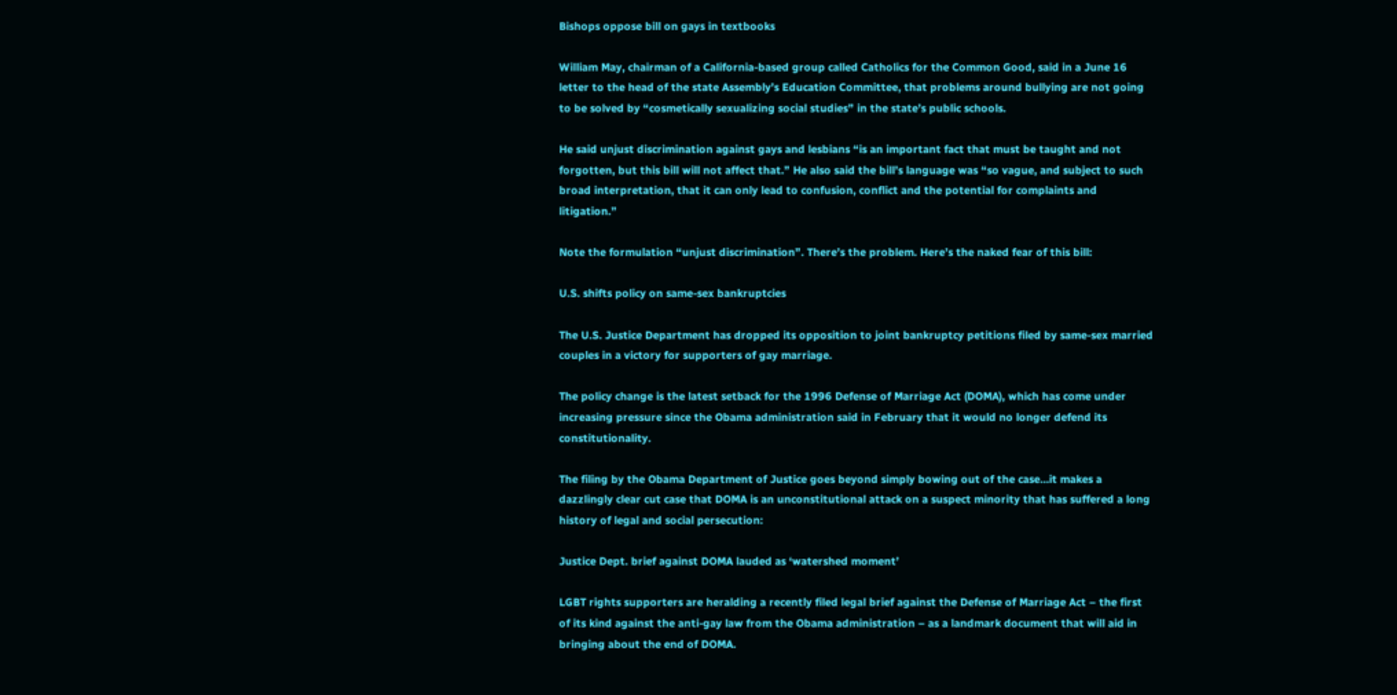Bishops oppose bill on gays in textbooks

William May, chairman of a California-based group called Catholics for the Common Good, said in a June 16 letter to the head of the state Assembly’s Education Committee, that problems around bullying are not going to be solved by “cosmetically sexualizing social studies” in the state’s public schools.

He said unjust discrimination against gays and lesbians “is an important fact that must be taught and not forgotten, but this bill will not affect that.” He also said the bill’s language was “so vague, and subject to such broad interpretation, that it can only lead to confusion, conflict and the potential for complaints and litigation.”

Note the formulation “unjust discrimination”. There’s the problem. Here’s the naked fear of this bill:

U.S. shifts policy on same-sex bankruptcies

The U.S. Justice Department has dropped its opposition to joint bankruptcy petitions filed by same-sex married couples in a victory for supporters of gay marriage.

The policy change is the latest setback for the 1996 Defense of Marriage Act (DOMA), which has come under increasing pressure since the Obama administration said in February that it would no longer defend its constitutionality.

The filing by the Obama Department of Justice goes beyond simply bowing out of the case…it makes a dazzlingly clear cut case that DOMA is an unconstitutional attack on a suspect minority that has suffered a long history of legal and social persecution:

Justice Dept. brief against DOMA lauded as ‘watershed moment’

LGBT rights supporters are heralding a recently filed legal brief against the Defense of Marriage Act – the first of its kind against the anti-gay law from the Obama administration – as a landmark document that will aid in bringing about the end of DOMA.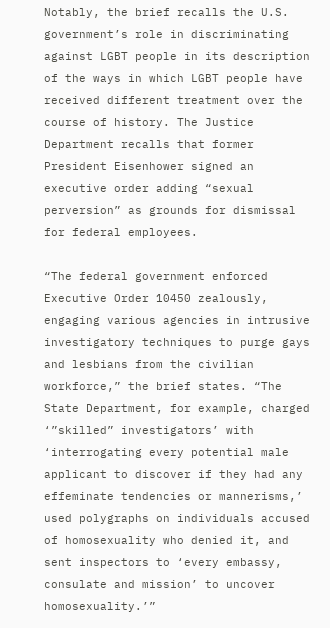Notably, the brief recalls the U.S. government’s role in discriminating against LGBT people in its description of the ways in which LGBT people have received different treatment over the course of history. The Justice Department recalls that former President Eisenhower signed an executive order adding “sexual perversion” as grounds for dismissal for federal employees.

“The federal government enforced Executive Order 10450 zealously, engaging various agencies in intrusive investigatory techniques to purge gays and lesbians from the civilian workforce,” the brief states. “The State Department, for example, charged ‘”skilled” investigators’ with ‘interrogating every potential male applicant to discover if they had any effeminate tendencies or mannerisms,’ used polygraphs on individuals accused of homosexuality who denied it, and sent inspectors to ‘every embassy, consulate and mission’ to uncover homosexuality.’”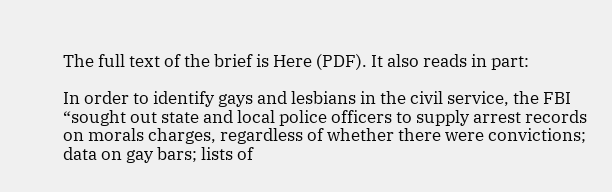The full text of the brief is Here (PDF). It also reads in part:

In order to identify gays and lesbians in the civil service, the FBI “sought out state and local police officers to supply arrest records on morals charges, regardless of whether there were convictions; data on gay bars; lists of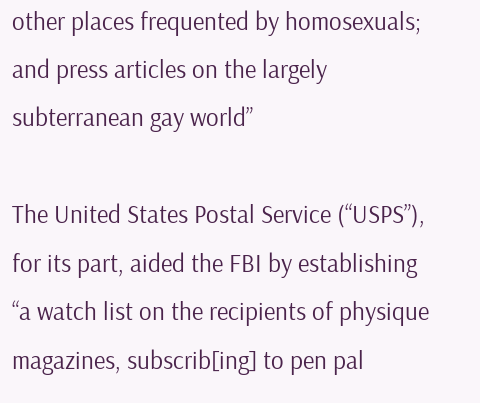other places frequented by homosexuals; and press articles on the largely subterranean gay world”

The United States Postal Service (“USPS”), for its part, aided the FBI by establishing “a watch list on the recipients of physique magazines, subscrib[ing] to pen pal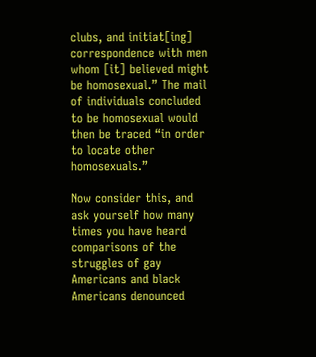clubs, and initiat[ing] correspondence with men whom [it] believed might be homosexual.” The mail of individuals concluded to be homosexual would then be traced “in order to locate other homosexuals.”

Now consider this, and ask yourself how many times you have heard comparisons of the struggles of gay Americans and black Americans denounced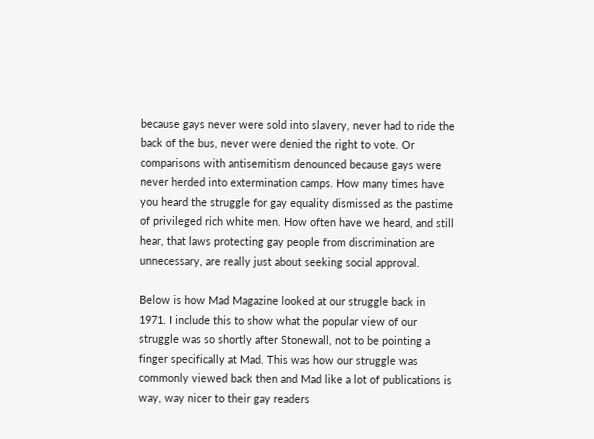because gays never were sold into slavery, never had to ride the back of the bus, never were denied the right to vote. Or comparisons with antisemitism denounced because gays were never herded into extermination camps. How many times have you heard the struggle for gay equality dismissed as the pastime of privileged rich white men. How often have we heard, and still hear, that laws protecting gay people from discrimination are unnecessary, are really just about seeking social approval.

Below is how Mad Magazine looked at our struggle back in 1971. I include this to show what the popular view of our struggle was so shortly after Stonewall, not to be pointing a finger specifically at Mad. This was how our struggle was commonly viewed back then and Mad like a lot of publications is way, way nicer to their gay readers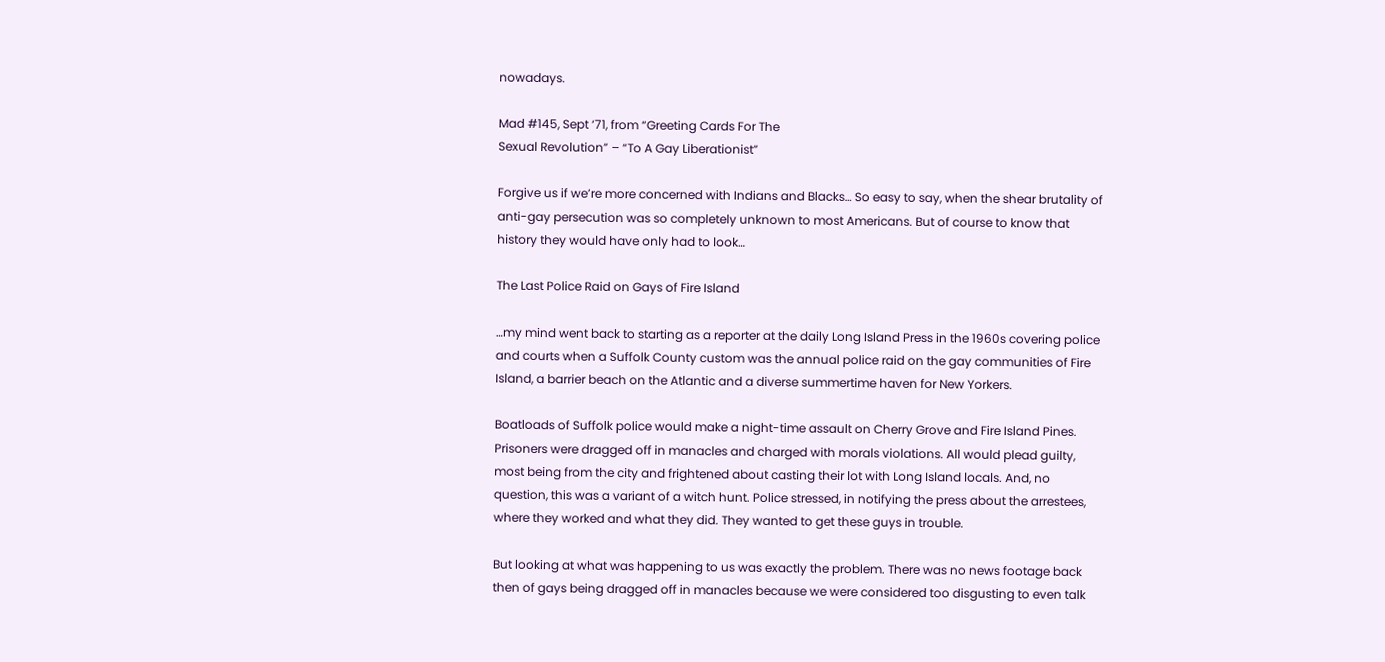nowadays.

Mad #145, Sept ‘71, from “Greeting Cards For The
Sexual Revolution” – “To A Gay Liberationist”

Forgive us if we’re more concerned with Indians and Blacks… So easy to say, when the shear brutality of anti-gay persecution was so completely unknown to most Americans. But of course to know that history they would have only had to look…

The Last Police Raid on Gays of Fire Island

…my mind went back to starting as a reporter at the daily Long Island Press in the 1960s covering police and courts when a Suffolk County custom was the annual police raid on the gay communities of Fire Island, a barrier beach on the Atlantic and a diverse summertime haven for New Yorkers.

Boatloads of Suffolk police would make a night-time assault on Cherry Grove and Fire Island Pines. Prisoners were dragged off in manacles and charged with morals violations. All would plead guilty, most being from the city and frightened about casting their lot with Long Island locals. And, no question, this was a variant of a witch hunt. Police stressed, in notifying the press about the arrestees, where they worked and what they did. They wanted to get these guys in trouble.

But looking at what was happening to us was exactly the problem. There was no news footage back then of gays being dragged off in manacles because we were considered too disgusting to even talk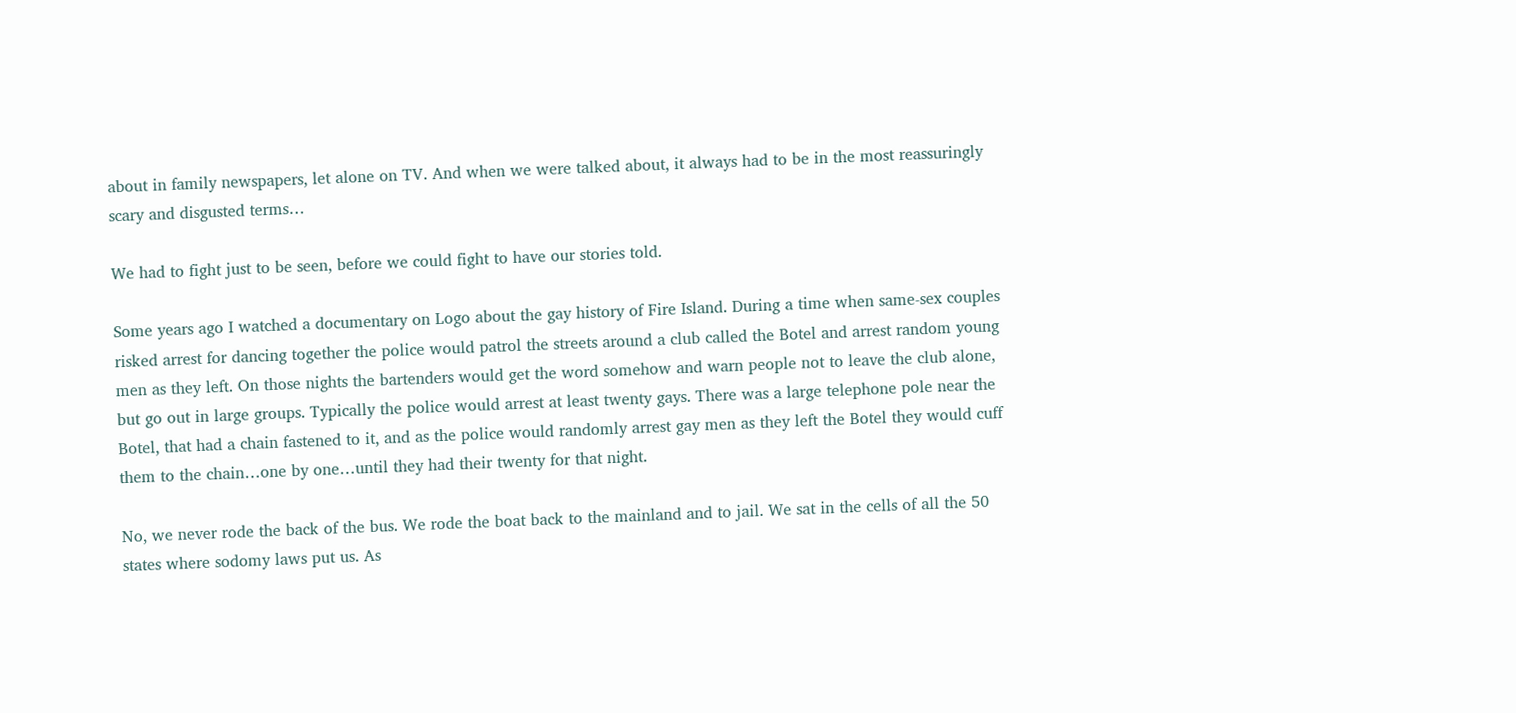about in family newspapers, let alone on TV. And when we were talked about, it always had to be in the most reassuringly scary and disgusted terms…

We had to fight just to be seen, before we could fight to have our stories told.

Some years ago I watched a documentary on Logo about the gay history of Fire Island. During a time when same-sex couples risked arrest for dancing together the police would patrol the streets around a club called the Botel and arrest random young men as they left. On those nights the bartenders would get the word somehow and warn people not to leave the club alone, but go out in large groups. Typically the police would arrest at least twenty gays. There was a large telephone pole near the Botel, that had a chain fastened to it, and as the police would randomly arrest gay men as they left the Botel they would cuff them to the chain…one by one…until they had their twenty for that night.

No, we never rode the back of the bus. We rode the boat back to the mainland and to jail. We sat in the cells of all the 50 states where sodomy laws put us. As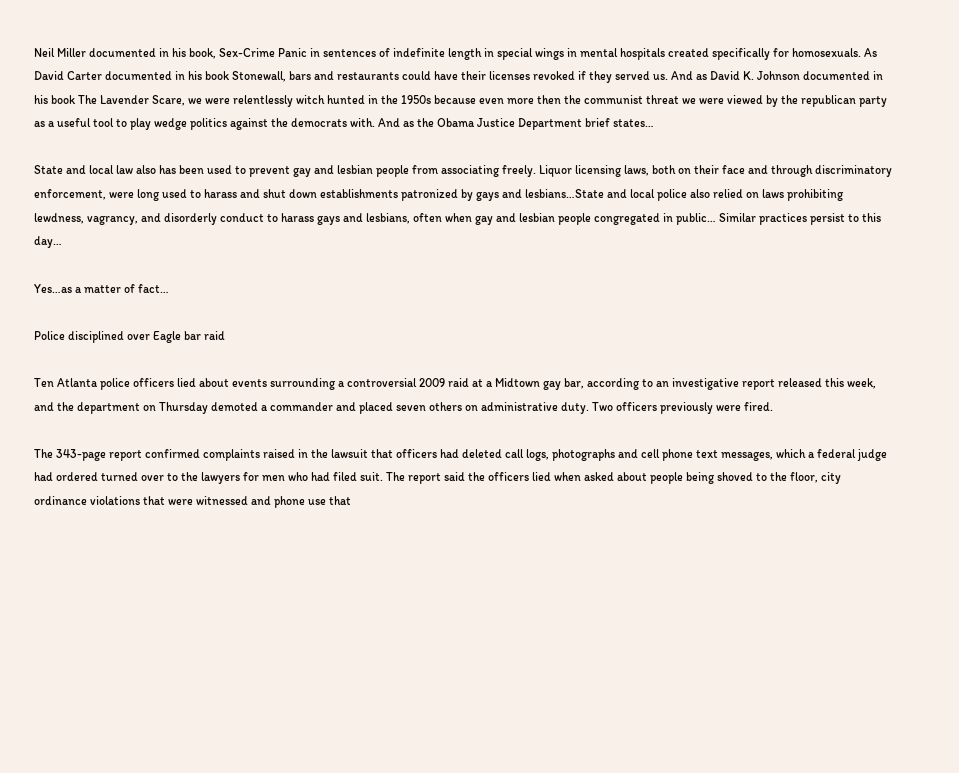Neil Miller documented in his book, Sex-Crime Panic in sentences of indefinite length in special wings in mental hospitals created specifically for homosexuals. As David Carter documented in his book Stonewall, bars and restaurants could have their licenses revoked if they served us. And as David K. Johnson documented in his book The Lavender Scare, we were relentlessly witch hunted in the 1950s because even more then the communist threat we were viewed by the republican party as a useful tool to play wedge politics against the democrats with. And as the Obama Justice Department brief states…

State and local law also has been used to prevent gay and lesbian people from associating freely. Liquor licensing laws, both on their face and through discriminatory enforcement, were long used to harass and shut down establishments patronized by gays and lesbians…State and local police also relied on laws prohibiting lewdness, vagrancy, and disorderly conduct to harass gays and lesbians, often when gay and lesbian people congregated in public… Similar practices persist to this day…

Yes…as a matter of fact…

Police disciplined over Eagle bar raid

Ten Atlanta police officers lied about events surrounding a controversial 2009 raid at a Midtown gay bar, according to an investigative report released this week, and the department on Thursday demoted a commander and placed seven others on administrative duty. Two officers previously were fired.

The 343-page report confirmed complaints raised in the lawsuit that officers had deleted call logs, photographs and cell phone text messages, which a federal judge had ordered turned over to the lawyers for men who had filed suit. The report said the officers lied when asked about people being shoved to the floor, city ordinance violations that were witnessed and phone use that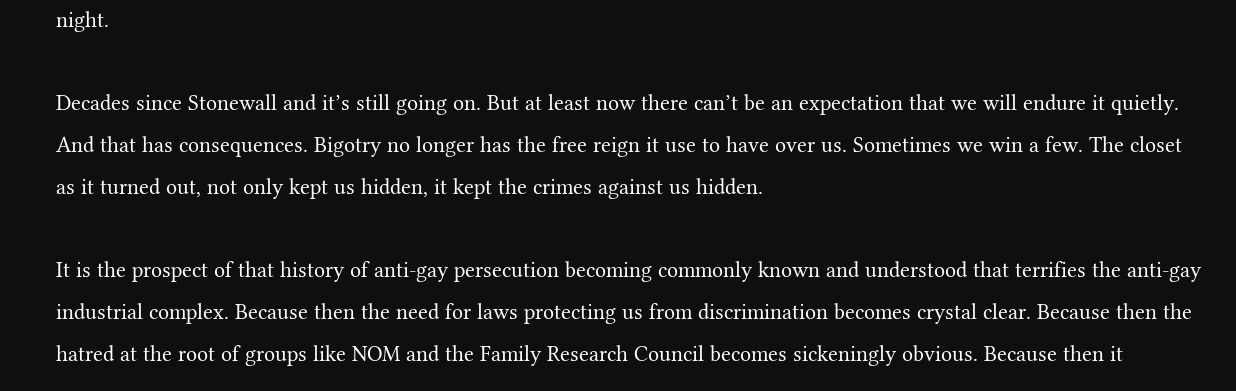night.

Decades since Stonewall and it’s still going on. But at least now there can’t be an expectation that we will endure it quietly. And that has consequences. Bigotry no longer has the free reign it use to have over us. Sometimes we win a few. The closet as it turned out, not only kept us hidden, it kept the crimes against us hidden.

It is the prospect of that history of anti-gay persecution becoming commonly known and understood that terrifies the anti-gay industrial complex. Because then the need for laws protecting us from discrimination becomes crystal clear. Because then the hatred at the root of groups like NOM and the Family Research Council becomes sickeningly obvious. Because then it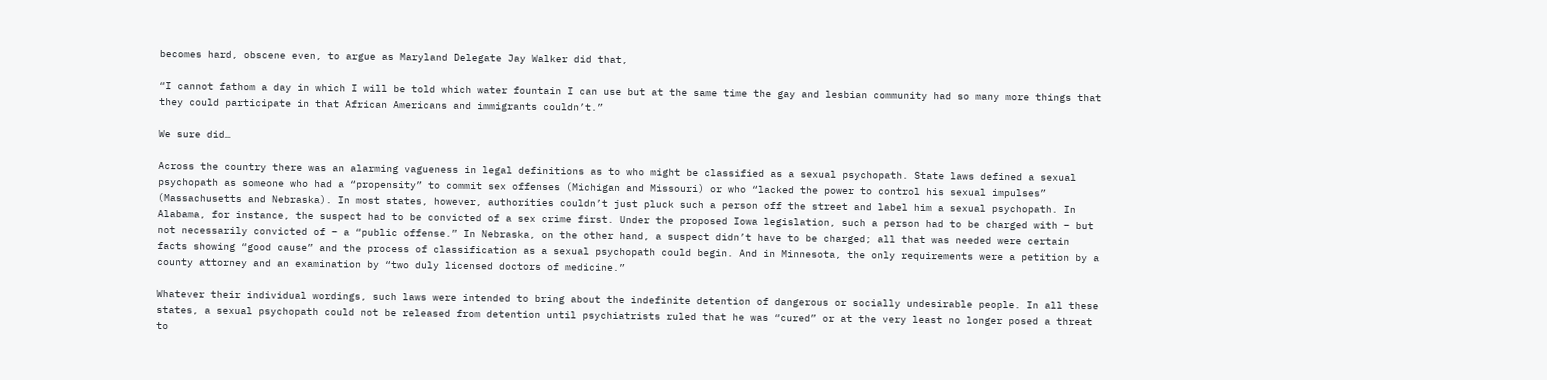becomes hard, obscene even, to argue as Maryland Delegate Jay Walker did that,

“I cannot fathom a day in which I will be told which water fountain I can use but at the same time the gay and lesbian community had so many more things that they could participate in that African Americans and immigrants couldn’t.”

We sure did…

Across the country there was an alarming vagueness in legal definitions as to who might be classified as a sexual psychopath. State laws defined a sexual psychopath as someone who had a “propensity” to commit sex offenses (Michigan and Missouri) or who “lacked the power to control his sexual impulses” (Massachusetts and Nebraska). In most states, however, authorities couldn’t just pluck such a person off the street and label him a sexual psychopath. In Alabama, for instance, the suspect had to be convicted of a sex crime first. Under the proposed Iowa legislation, such a person had to be charged with – but not necessarily convicted of – a “public offense.” In Nebraska, on the other hand, a suspect didn’t have to be charged; all that was needed were certain facts showing “good cause” and the process of classification as a sexual psychopath could begin. And in Minnesota, the only requirements were a petition by a county attorney and an examination by “two duly licensed doctors of medicine.”

Whatever their individual wordings, such laws were intended to bring about the indefinite detention of dangerous or socially undesirable people. In all these states, a sexual psychopath could not be released from detention until psychiatrists ruled that he was “cured” or at the very least no longer posed a threat to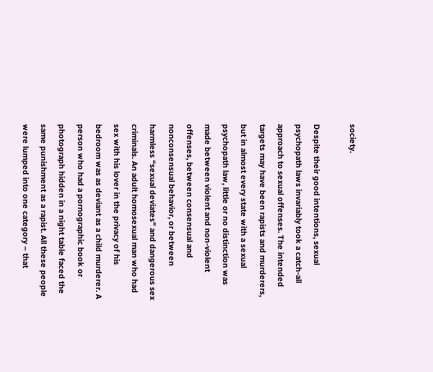society.

Despite their good intentions, sexual psychopath laws invariably took a catch-all approach to sexual offenses. The intended targets may have been rapists and murderers, but in almost every state with a sexual psychopath law, little or no distinction was made between violent and non-violent offenses, between consensual and nonconsensual behavior, or between harmless “sexual deviates” and dangerous sex criminals. An adult homosexual man who had sex with his lover in the privacy of his bedroom was as deviant as a child murderer. A person who had a pornographic book or photograph hidden in a night table faced the same punishment as a rapist. All these people were lumped into one category – that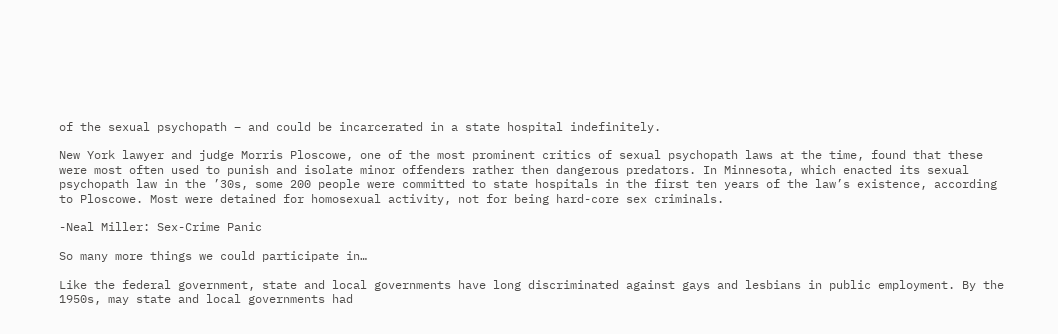of the sexual psychopath – and could be incarcerated in a state hospital indefinitely.

New York lawyer and judge Morris Ploscowe, one of the most prominent critics of sexual psychopath laws at the time, found that these were most often used to punish and isolate minor offenders rather then dangerous predators. In Minnesota, which enacted its sexual psychopath law in the ’30s, some 200 people were committed to state hospitals in the first ten years of the law’s existence, according to Ploscowe. Most were detained for homosexual activity, not for being hard-core sex criminals.

-Neal Miller: Sex-Crime Panic

So many more things we could participate in…

Like the federal government, state and local governments have long discriminated against gays and lesbians in public employment. By the 1950s, may state and local governments had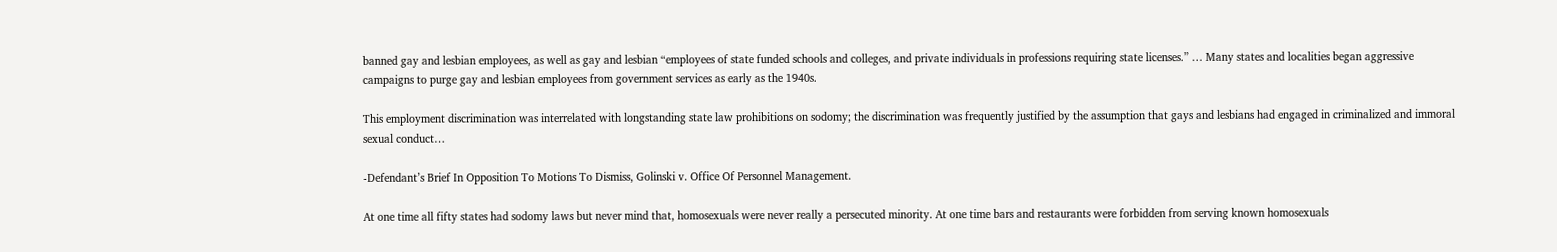banned gay and lesbian employees, as well as gay and lesbian “employees of state funded schools and colleges, and private individuals in professions requiring state licenses.” … Many states and localities began aggressive campaigns to purge gay and lesbian employees from government services as early as the 1940s.

This employment discrimination was interrelated with longstanding state law prohibitions on sodomy; the discrimination was frequently justified by the assumption that gays and lesbians had engaged in criminalized and immoral sexual conduct…

-Defendant’s Brief In Opposition To Motions To Dismiss, Golinski v. Office Of Personnel Management.

At one time all fifty states had sodomy laws but never mind that, homosexuals were never really a persecuted minority. At one time bars and restaurants were forbidden from serving known homosexuals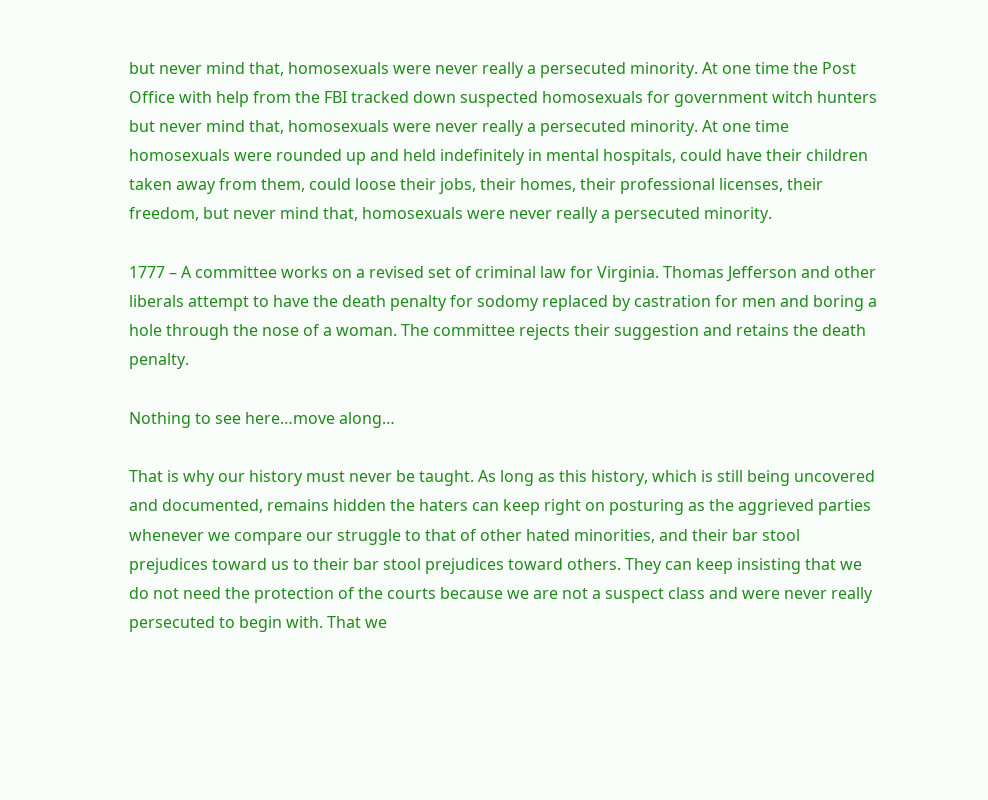but never mind that, homosexuals were never really a persecuted minority. At one time the Post Office with help from the FBI tracked down suspected homosexuals for government witch hunters but never mind that, homosexuals were never really a persecuted minority. At one time homosexuals were rounded up and held indefinitely in mental hospitals, could have their children taken away from them, could loose their jobs, their homes, their professional licenses, their freedom, but never mind that, homosexuals were never really a persecuted minority.

1777 – A committee works on a revised set of criminal law for Virginia. Thomas Jefferson and other liberals attempt to have the death penalty for sodomy replaced by castration for men and boring a hole through the nose of a woman. The committee rejects their suggestion and retains the death penalty.

Nothing to see here…move along…

That is why our history must never be taught. As long as this history, which is still being uncovered and documented, remains hidden the haters can keep right on posturing as the aggrieved parties whenever we compare our struggle to that of other hated minorities, and their bar stool prejudices toward us to their bar stool prejudices toward others. They can keep insisting that we do not need the protection of the courts because we are not a suspect class and were never really persecuted to begin with. That we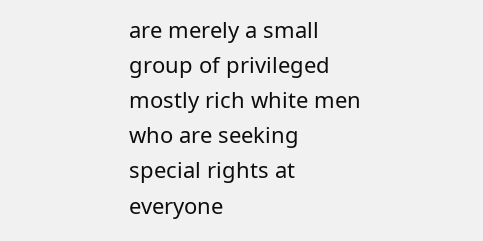are merely a small group of privileged mostly rich white men who are seeking special rights at everyone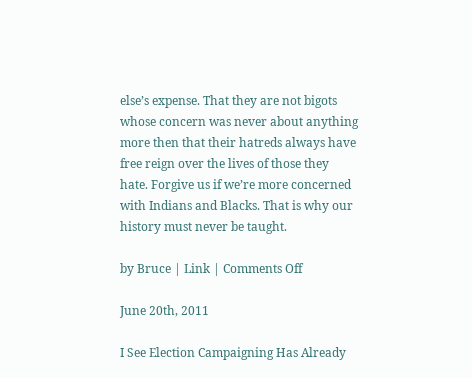else’s expense. That they are not bigots whose concern was never about anything more then that their hatreds always have free reign over the lives of those they hate. Forgive us if we’re more concerned with Indians and Blacks. That is why our history must never be taught.

by Bruce | Link | Comments Off

June 20th, 2011

I See Election Campaigning Has Already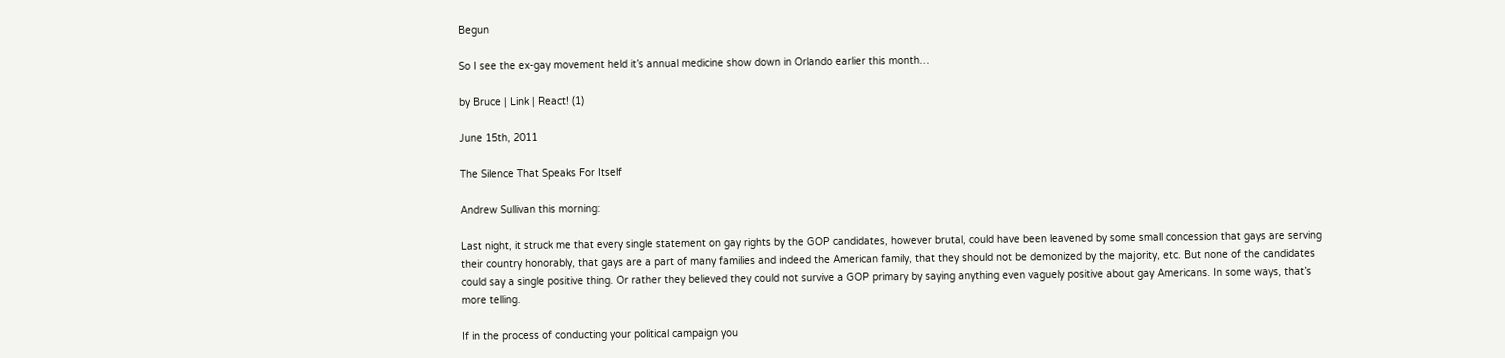Begun

So I see the ex-gay movement held it’s annual medicine show down in Orlando earlier this month…

by Bruce | Link | React! (1)

June 15th, 2011

The Silence That Speaks For Itself

Andrew Sullivan this morning:

Last night, it struck me that every single statement on gay rights by the GOP candidates, however brutal, could have been leavened by some small concession that gays are serving their country honorably, that gays are a part of many families and indeed the American family, that they should not be demonized by the majority, etc. But none of the candidates could say a single positive thing. Or rather they believed they could not survive a GOP primary by saying anything even vaguely positive about gay Americans. In some ways, that’s more telling.

If in the process of conducting your political campaign you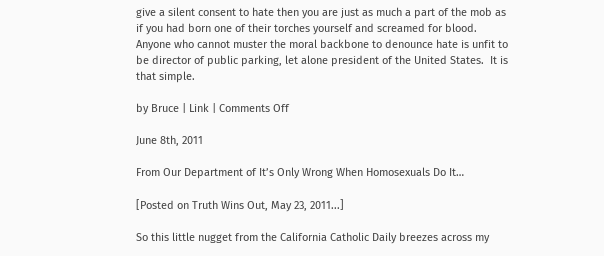give a silent consent to hate then you are just as much a part of the mob as if you had born one of their torches yourself and screamed for blood.  Anyone who cannot muster the moral backbone to denounce hate is unfit to be director of public parking, let alone president of the United States.  It is that simple.

by Bruce | Link | Comments Off

June 8th, 2011

From Our Department of It’s Only Wrong When Homosexuals Do It…

[Posted on Truth Wins Out, May 23, 2011...]

So this little nugget from the California Catholic Daily breezes across my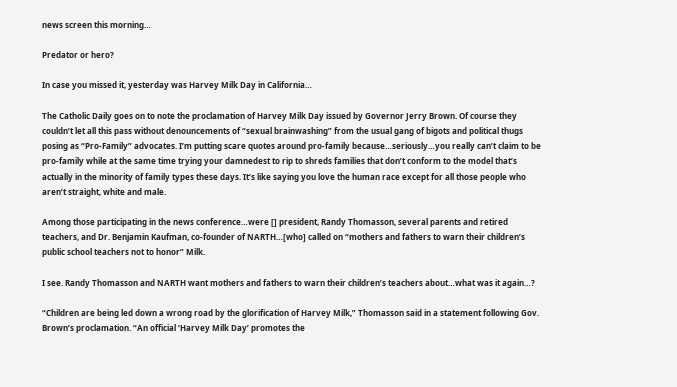news screen this morning…

Predator or hero?

In case you missed it, yesterday was Harvey Milk Day in California…

The Catholic Daily goes on to note the proclamation of Harvey Milk Day issued by Governor Jerry Brown. Of course they couldn’t let all this pass without denouncements of “sexual brainwashing” from the usual gang of bigots and political thugs posing as “Pro-Family” advocates. I’m putting scare quotes around pro-family because…seriously…you really can’t claim to be pro-family while at the same time trying your damnedest to rip to shreds families that don’t conform to the model that’s actually in the minority of family types these days. It’s like saying you love the human race except for all those people who aren’t straight, white and male.

Among those participating in the news conference…were [] president, Randy Thomasson, several parents and retired teachers, and Dr. Benjamin Kaufman, co-founder of NARTH…[who] called on “mothers and fathers to warn their children’s public school teachers not to honor” Milk.

I see. Randy Thomasson and NARTH want mothers and fathers to warn their children’s teachers about…what was it again…?

“Children are being led down a wrong road by the glorification of Harvey Milk,” Thomasson said in a statement following Gov. Brown’s proclamation. “An official ‘Harvey Milk Day’ promotes the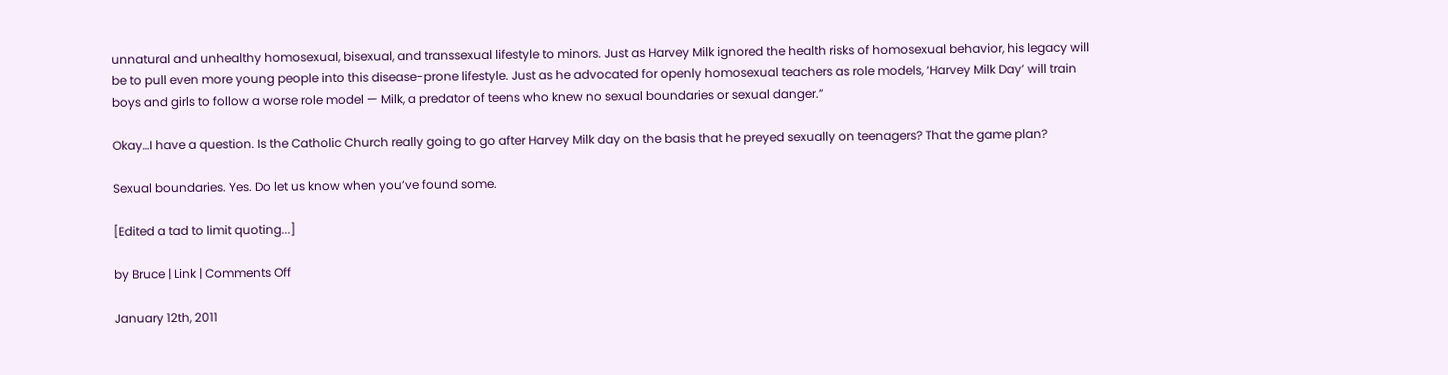unnatural and unhealthy homosexual, bisexual, and transsexual lifestyle to minors. Just as Harvey Milk ignored the health risks of homosexual behavior, his legacy will be to pull even more young people into this disease-prone lifestyle. Just as he advocated for openly homosexual teachers as role models, ‘Harvey Milk Day’ will train boys and girls to follow a worse role model — Milk, a predator of teens who knew no sexual boundaries or sexual danger.”

Okay…I have a question. Is the Catholic Church really going to go after Harvey Milk day on the basis that he preyed sexually on teenagers? That the game plan?

Sexual boundaries. Yes. Do let us know when you’ve found some.

[Edited a tad to limit quoting...]

by Bruce | Link | Comments Off

January 12th, 2011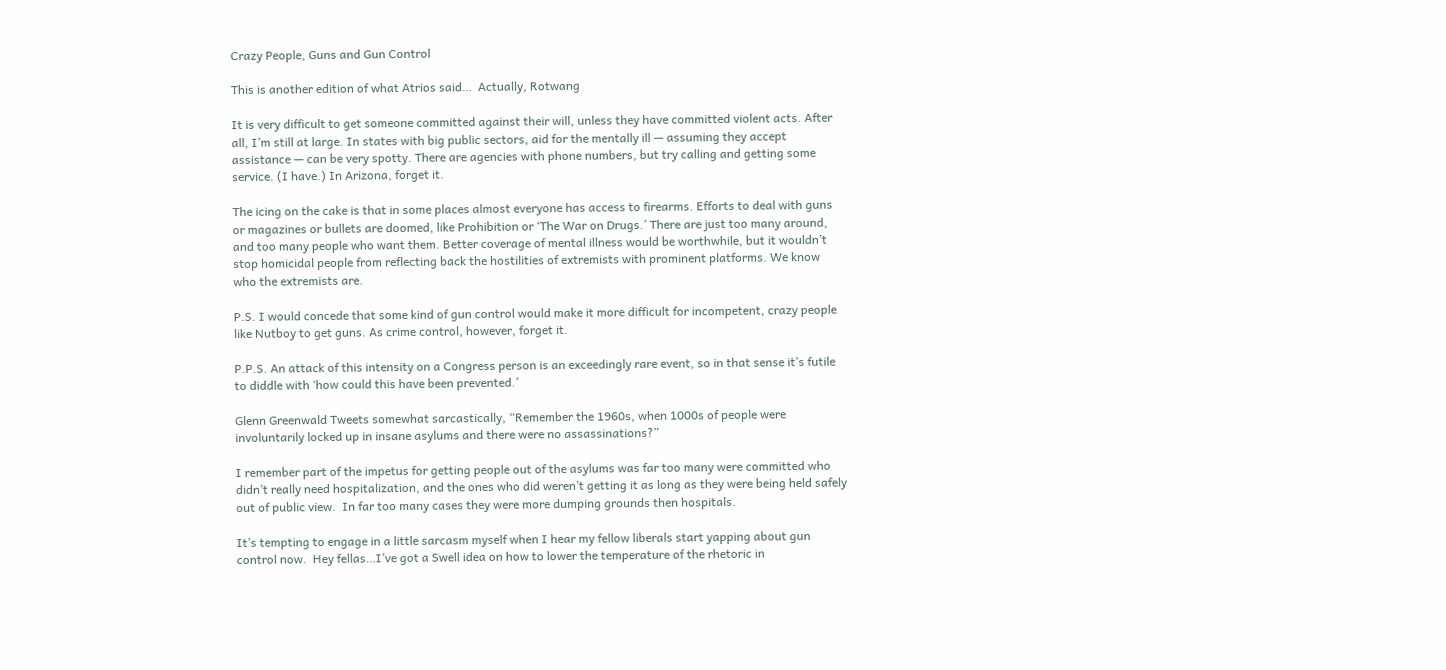Crazy People, Guns and Gun Control

This is another edition of what Atrios said…  Actually, Rotwang

It is very difficult to get someone committed against their will, unless they have committed violent acts. After all, I’m still at large. In states with big public sectors, aid for the mentally ill — assuming they accept assistance — can be very spotty. There are agencies with phone numbers, but try calling and getting some service. (I have.) In Arizona, forget it.

The icing on the cake is that in some places almost everyone has access to firearms. Efforts to deal with guns or magazines or bullets are doomed, like Prohibition or ‘The War on Drugs.’ There are just too many around, and too many people who want them. Better coverage of mental illness would be worthwhile, but it wouldn’t stop homicidal people from reflecting back the hostilities of extremists with prominent platforms. We know who the extremists are.

P.S. I would concede that some kind of gun control would make it more difficult for incompetent, crazy people like Nutboy to get guns. As crime control, however, forget it.

P.P.S. An attack of this intensity on a Congress person is an exceedingly rare event, so in that sense it’s futile to diddle with ‘how could this have been prevented.’

Glenn Greenwald Tweets somewhat sarcastically, “Remember the 1960s, when 1000s of people were involuntarily locked up in insane asylums and there were no assassinations?”

I remember part of the impetus for getting people out of the asylums was far too many were committed who didn’t really need hospitalization, and the ones who did weren’t getting it as long as they were being held safely out of public view.  In far too many cases they were more dumping grounds then hospitals.

It’s tempting to engage in a little sarcasm myself when I hear my fellow liberals start yapping about gun control now.  Hey fellas…I’ve got a Swell idea on how to lower the temperature of the rhetoric in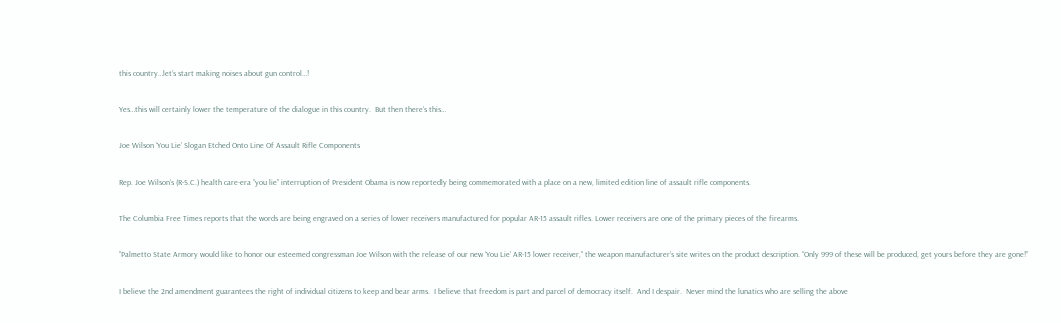this country…let’s start making noises about gun control…!

Yes…this will certainly lower the temperature of the dialogue in this country.  But then there’s this…

Joe Wilson ‘You Lie’ Slogan Etched Onto Line Of Assault Rifle Components

Rep. Joe Wilson’s (R-S.C.) health care-era “you lie” interruption of President Obama is now reportedly being commemorated with a place on a new, limited edition line of assault rifle components.

The Columbia Free Times reports that the words are being engraved on a series of lower receivers manufactured for popular AR-15 assault rifles. Lower receivers are one of the primary pieces of the firearms.

“Palmetto State Armory would like to honor our esteemed congressman Joe Wilson with the release of our new ‘You Lie’ AR-15 lower receiver,” the weapon manufacturer’s site writes on the product description. “Only 999 of these will be produced, get yours before they are gone!”

I believe the 2nd amendment guarantees the right of individual citizens to keep and bear arms.  I believe that freedom is part and parcel of democracy itself.  And I despair.  Never mind the lunatics who are selling the above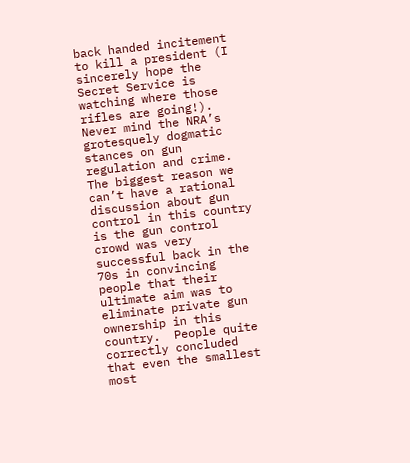back handed incitement to kill a president (I sincerely hope the Secret Service is watching where those rifles are going!).  Never mind the NRA’s grotesquely dogmatic stances on gun regulation and crime.  The biggest reason we can’t have a rational discussion about gun control in this country is the gun control crowd was very successful back in the 70s in convincing people that their ultimate aim was to eliminate private gun ownership in this country.  People quite correctly concluded that even the smallest most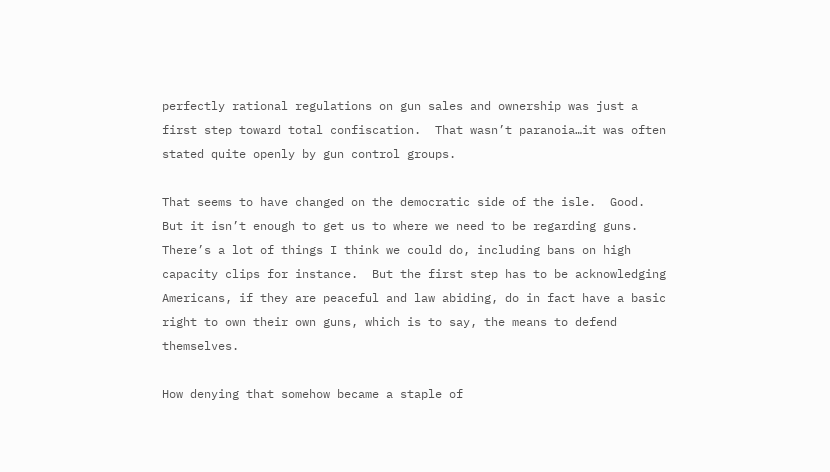perfectly rational regulations on gun sales and ownership was just a first step toward total confiscation.  That wasn’t paranoia…it was often stated quite openly by gun control groups.

That seems to have changed on the democratic side of the isle.  Good.  But it isn’t enough to get us to where we need to be regarding guns.  There’s a lot of things I think we could do, including bans on high capacity clips for instance.  But the first step has to be acknowledging Americans, if they are peaceful and law abiding, do in fact have a basic right to own their own guns, which is to say, the means to defend themselves.

How denying that somehow became a staple of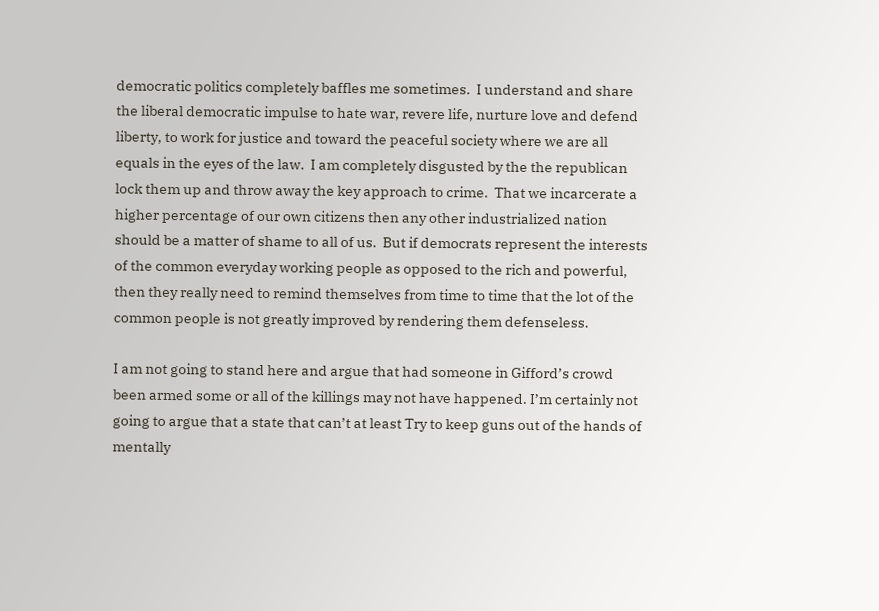democratic politics completely baffles me sometimes.  I understand and share the liberal democratic impulse to hate war, revere life, nurture love and defend liberty, to work for justice and toward the peaceful society where we are all equals in the eyes of the law.  I am completely disgusted by the the republican lock them up and throw away the key approach to crime.  That we incarcerate a higher percentage of our own citizens then any other industrialized nation should be a matter of shame to all of us.  But if democrats represent the interests of the common everyday working people as opposed to the rich and powerful, then they really need to remind themselves from time to time that the lot of the common people is not greatly improved by rendering them defenseless.

I am not going to stand here and argue that had someone in Gifford’s crowd been armed some or all of the killings may not have happened. I’m certainly not going to argue that a state that can’t at least Try to keep guns out of the hands of mentally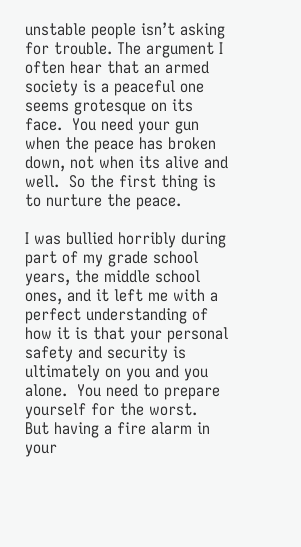unstable people isn’t asking for trouble. The argument I often hear that an armed society is a peaceful one seems grotesque on its face.  You need your gun when the peace has broken down, not when its alive and well.  So the first thing is to nurture the peace.

I was bullied horribly during part of my grade school years, the middle school ones, and it left me with a perfect understanding of how it is that your personal safety and security is ultimately on you and you alone.  You need to prepare yourself for the worst.   But having a fire alarm in your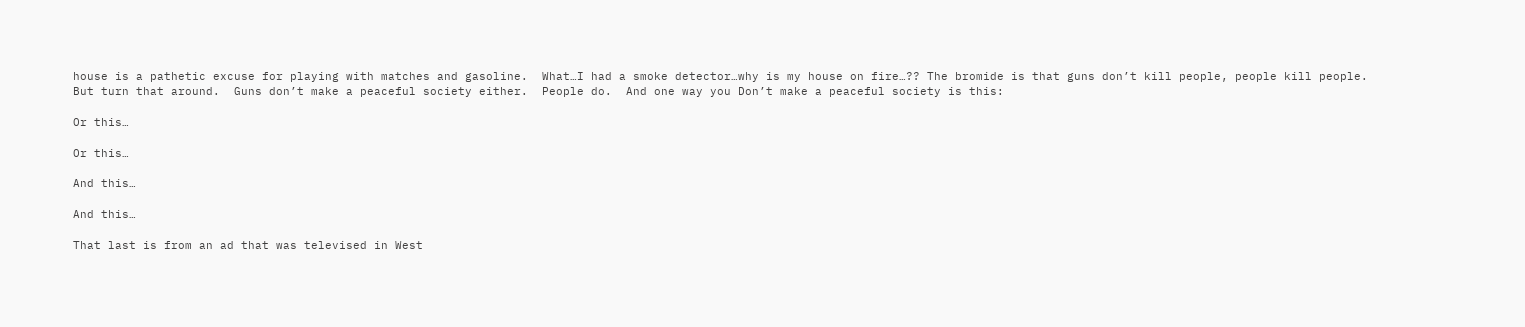house is a pathetic excuse for playing with matches and gasoline.  What…I had a smoke detector…why is my house on fire…?? The bromide is that guns don’t kill people, people kill people.  But turn that around.  Guns don’t make a peaceful society either.  People do.  And one way you Don’t make a peaceful society is this:

Or this…

Or this…

And this…

And this…

That last is from an ad that was televised in West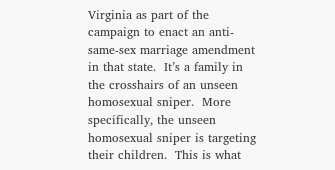Virginia as part of the campaign to enact an anti-same-sex marriage amendment in that state.  It’s a family in the crosshairs of an unseen homosexual sniper.  More specifically, the unseen homosexual sniper is targeting their children.  This is what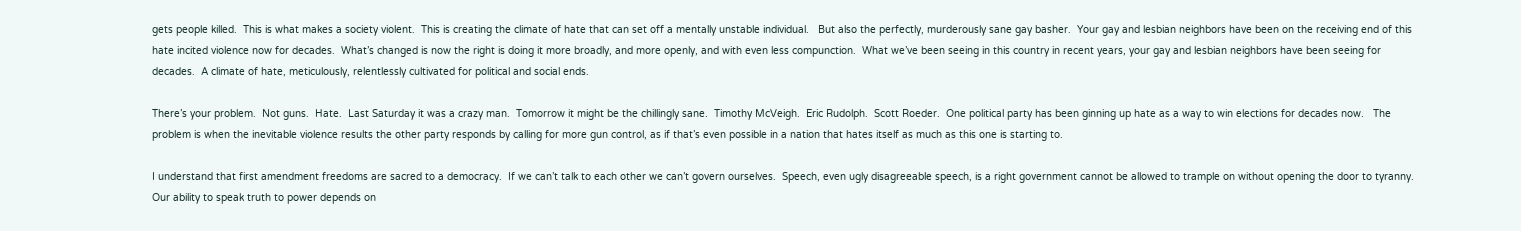gets people killed.  This is what makes a society violent.  This is creating the climate of hate that can set off a mentally unstable individual.   But also the perfectly, murderously sane gay basher.  Your gay and lesbian neighbors have been on the receiving end of this hate incited violence now for decades.  What’s changed is now the right is doing it more broadly, and more openly, and with even less compunction.  What we’ve been seeing in this country in recent years, your gay and lesbian neighbors have been seeing for decades.  A climate of hate, meticulously, relentlessly cultivated for political and social ends.

There’s your problem.  Not guns.  Hate.  Last Saturday it was a crazy man.  Tomorrow it might be the chillingly sane.  Timothy McVeigh.  Eric Rudolph.  Scott Roeder.  One political party has been ginning up hate as a way to win elections for decades now.   The problem is when the inevitable violence results the other party responds by calling for more gun control, as if that’s even possible in a nation that hates itself as much as this one is starting to.

I understand that first amendment freedoms are sacred to a democracy.  If we can’t talk to each other we can’t govern ourselves.  Speech, even ugly disagreeable speech, is a right government cannot be allowed to trample on without opening the door to tyranny.  Our ability to speak truth to power depends on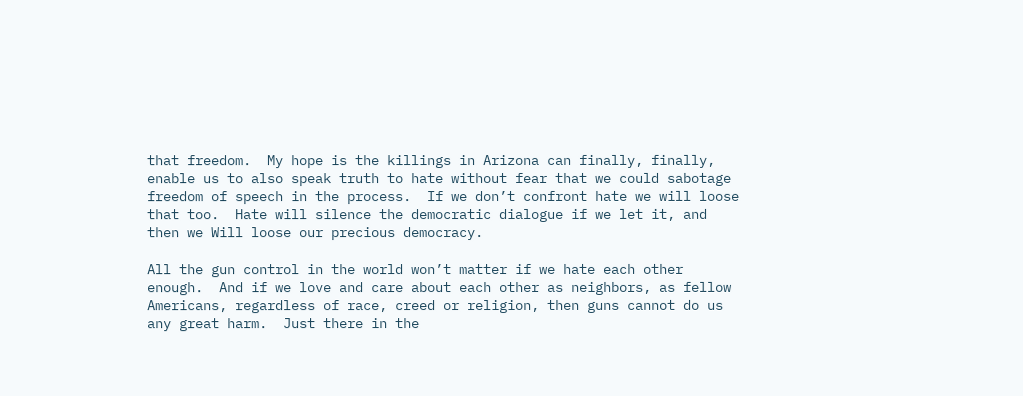that freedom.  My hope is the killings in Arizona can finally, finally, enable us to also speak truth to hate without fear that we could sabotage freedom of speech in the process.  If we don’t confront hate we will loose that too.  Hate will silence the democratic dialogue if we let it, and then we Will loose our precious democracy.

All the gun control in the world won’t matter if we hate each other enough.  And if we love and care about each other as neighbors, as fellow Americans, regardless of race, creed or religion, then guns cannot do us any great harm.  Just there in the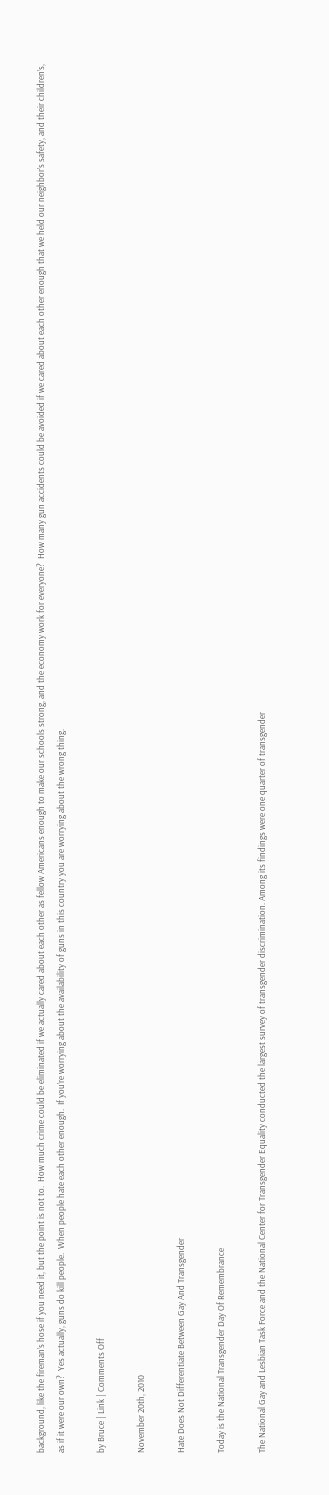background, like the fireman’s hose if you need it, but the point is not to.  How much crime could be eliminated if we actually cared about each other as fellow Americans enough to make our schools strong, and the economy work for everyone?  How many gun accidents could be avoided if we cared about each other enough that we held our neighbor’s safety, and their children’s, as if it were our own?  Yes actually, guns do kill people.  When people hate each other enough.  If you’re worrying about the availability of guns in this country you are worrying about the wrong thing.

by Bruce | Link | Comments Off

November 20th, 2010

Hate Does Not Differentiate Between Gay And Transgender

Today is the National Transgender Day Of Remembrance

The National Gay and Lesbian Task Force and the National Center for Transgender Equality conducted the largest survey of transgender discrimination. Among its findings were one quarter of transgender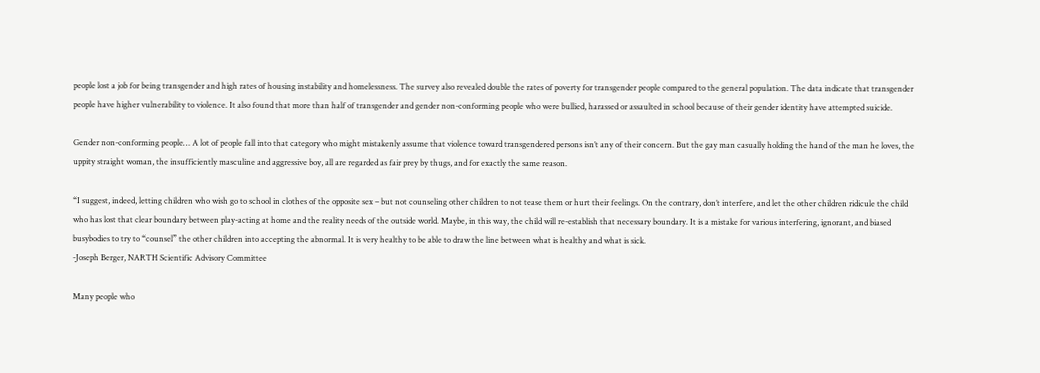people lost a job for being transgender and high rates of housing instability and homelessness. The survey also revealed double the rates of poverty for transgender people compared to the general population. The data indicate that transgender people have higher vulnerability to violence. It also found that more than half of transgender and gender non-conforming people who were bullied, harassed or assaulted in school because of their gender identity have attempted suicide.

Gender non-conforming people… A lot of people fall into that category who might mistakenly assume that violence toward transgendered persons isn’t any of their concern. But the gay man casually holding the hand of the man he loves, the uppity straight woman, the insufficiently masculine and aggressive boy, all are regarded as fair prey by thugs, and for exactly the same reason.

“I suggest, indeed, letting children who wish go to school in clothes of the opposite sex – but not counseling other children to not tease them or hurt their feelings. On the contrary, don’t interfere, and let the other children ridicule the child who has lost that clear boundary between play-acting at home and the reality needs of the outside world. Maybe, in this way, the child will re-establish that necessary boundary. It is a mistake for various interfering, ignorant, and biased busybodies to try to “counsel” the other children into accepting the abnormal. It is very healthy to be able to draw the line between what is healthy and what is sick.
-Joseph Berger, NARTH Scientific Advisory Committee

Many people who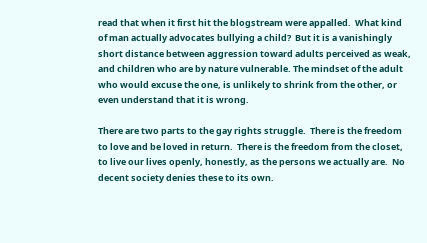read that when it first hit the blogstream were appalled.  What kind of man actually advocates bullying a child?  But it is a vanishingly short distance between aggression toward adults perceived as weak, and children who are by nature vulnerable. The mindset of the adult who would excuse the one, is unlikely to shrink from the other, or even understand that it is wrong.

There are two parts to the gay rights struggle.  There is the freedom to love and be loved in return.  There is the freedom from the closet, to live our lives openly, honestly, as the persons we actually are.  No decent society denies these to its own.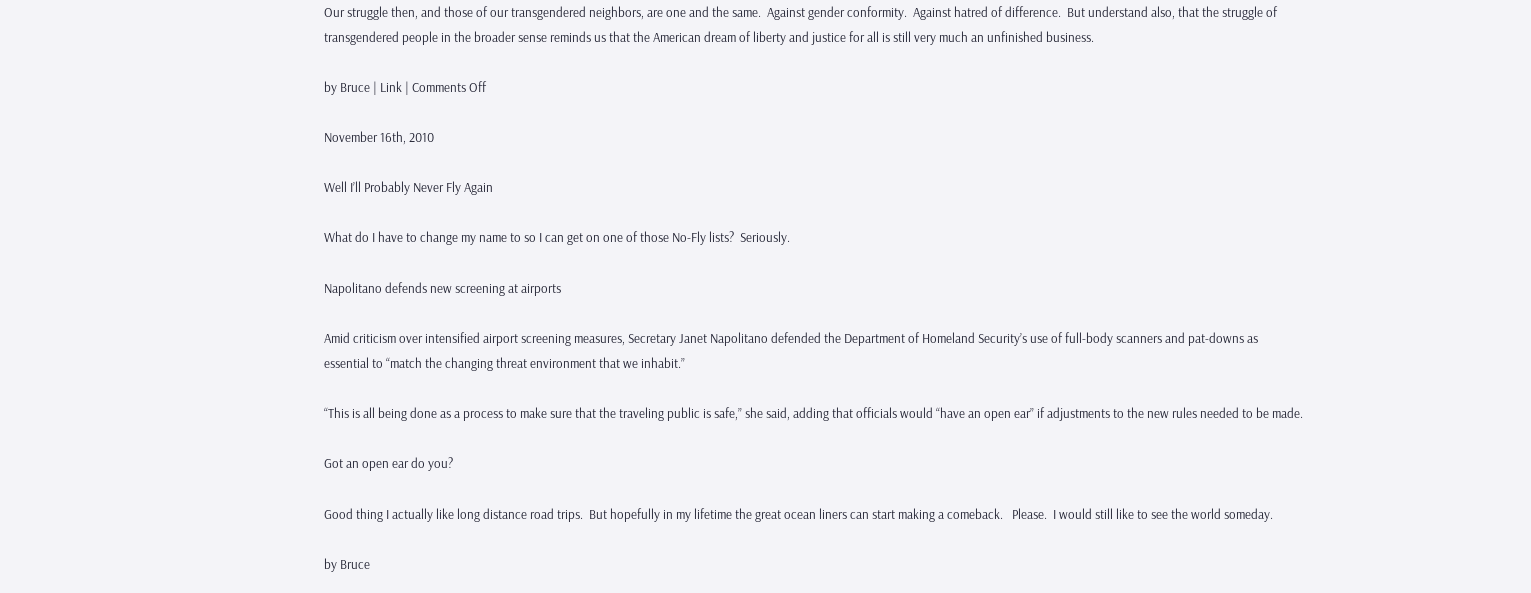Our struggle then, and those of our transgendered neighbors, are one and the same.  Against gender conformity.  Against hatred of difference.  But understand also, that the struggle of transgendered people in the broader sense reminds us that the American dream of liberty and justice for all is still very much an unfinished business.

by Bruce | Link | Comments Off

November 16th, 2010

Well I’ll Probably Never Fly Again

What do I have to change my name to so I can get on one of those No-Fly lists?  Seriously.

Napolitano defends new screening at airports

Amid criticism over intensified airport screening measures, Secretary Janet Napolitano defended the Department of Homeland Security’s use of full-body scanners and pat-downs as essential to “match the changing threat environment that we inhabit.”

“This is all being done as a process to make sure that the traveling public is safe,” she said, adding that officials would “have an open ear” if adjustments to the new rules needed to be made.

Got an open ear do you?

Good thing I actually like long distance road trips.  But hopefully in my lifetime the great ocean liners can start making a comeback.   Please.  I would still like to see the world someday.

by Bruce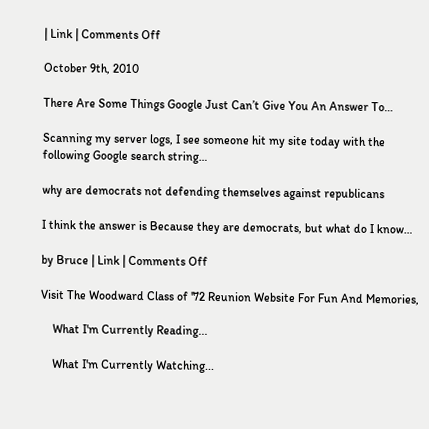| Link | Comments Off

October 9th, 2010

There Are Some Things Google Just Can’t Give You An Answer To…

Scanning my server logs, I see someone hit my site today with the following Google search string…

why are democrats not defending themselves against republicans

I think the answer is Because they are democrats, but what do I know…

by Bruce | Link | Comments Off

Visit The Woodward Class of '72 Reunion Website For Fun And Memories,

    What I'm Currently Reading...

    What I'm Currently Watching...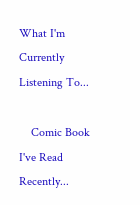What I'm Currently Listening To...

    Comic Book I've Read Recently...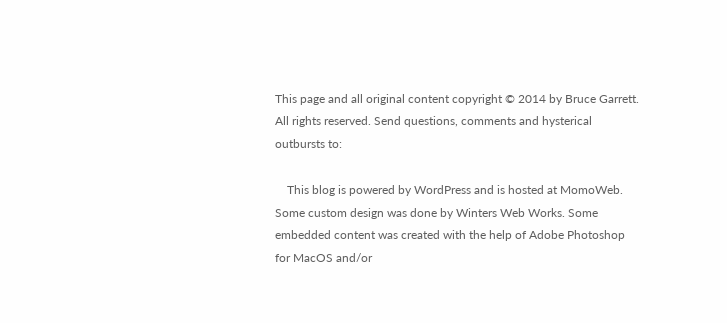This page and all original content copyright © 2014 by Bruce Garrett. All rights reserved. Send questions, comments and hysterical outbursts to:

    This blog is powered by WordPress and is hosted at MomoWeb. Some custom design was done by Winters Web Works. Some embedded content was created with the help of Adobe Photoshop for MacOS and/or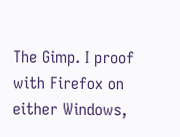The Gimp. I proof with Firefox on either Windows,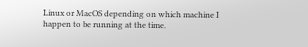Linux or MacOS depending on which machine I happen to be running at the time.